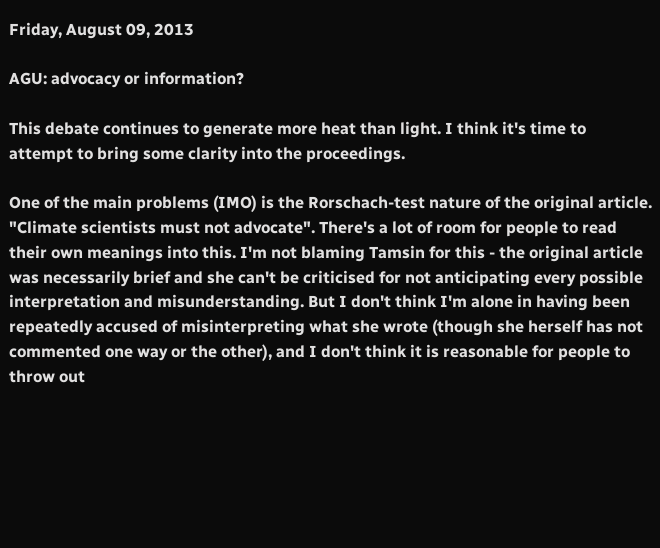Friday, August 09, 2013

AGU: advocacy or information?

This debate continues to generate more heat than light. I think it's time to attempt to bring some clarity into the proceedings.

One of the main problems (IMO) is the Rorschach-test nature of the original article. "Climate scientists must not advocate". There's a lot of room for people to read their own meanings into this. I'm not blaming Tamsin for this - the original article was necessarily brief and she can't be criticised for not anticipating every possible interpretation and misunderstanding. But I don't think I'm alone in having been repeatedly accused of misinterpreting what she wrote (though she herself has not commented one way or the other), and I don't think it is reasonable for people to throw out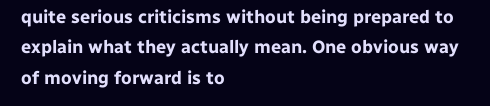quite serious criticisms without being prepared to explain what they actually mean. One obvious way of moving forward is to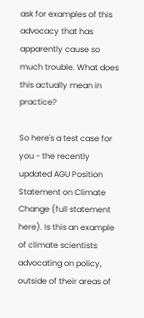ask for examples of this advocacy that has apparently cause so much trouble. What does this actually mean in practice?

So here's a test case for you - the recently updated AGU Position Statement on Climate Change (full statement here). Is this an example of climate scientists advocating on policy, outside of their areas of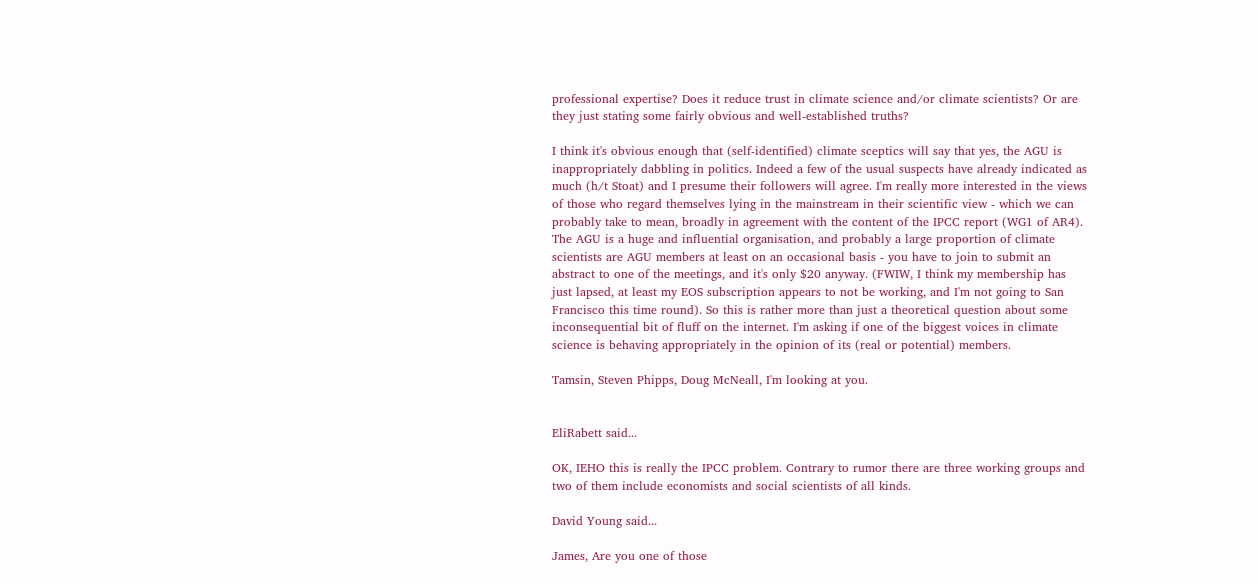professional expertise? Does it reduce trust in climate science and/or climate scientists? Or are they just stating some fairly obvious and well-established truths?

I think it's obvious enough that (self-identified) climate sceptics will say that yes, the AGU is inappropriately dabbling in politics. Indeed a few of the usual suspects have already indicated as much (h/t Stoat) and I presume their followers will agree. I'm really more interested in the views of those who regard themselves lying in the mainstream in their scientific view - which we can probably take to mean, broadly in agreement with the content of the IPCC report (WG1 of AR4). The AGU is a huge and influential organisation, and probably a large proportion of climate scientists are AGU members at least on an occasional basis - you have to join to submit an abstract to one of the meetings, and it's only $20 anyway. (FWIW, I think my membership has just lapsed, at least my EOS subscription appears to not be working, and I'm not going to San Francisco this time round). So this is rather more than just a theoretical question about some inconsequential bit of fluff on the internet. I'm asking if one of the biggest voices in climate science is behaving appropriately in the opinion of its (real or potential) members.

Tamsin, Steven Phipps, Doug McNeall, I'm looking at you.


EliRabett said...

OK, IEHO this is really the IPCC problem. Contrary to rumor there are three working groups and two of them include economists and social scientists of all kinds.

David Young said...

James, Are you one of those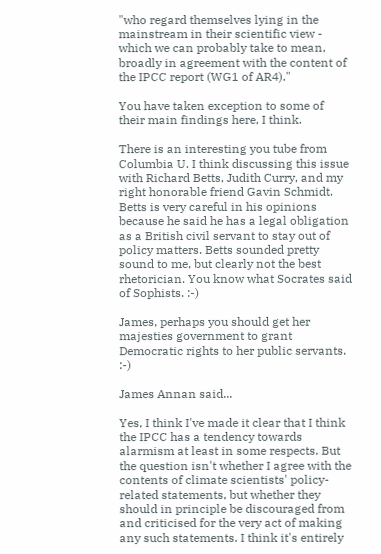"who regard themselves lying in the mainstream in their scientific view - which we can probably take to mean, broadly in agreement with the content of the IPCC report (WG1 of AR4)."

You have taken exception to some of their main findings here, I think.

There is an interesting you tube from Columbia U. I think discussing this issue with Richard Betts, Judith Curry, and my right honorable friend Gavin Schmidt. Betts is very careful in his opinions because he said he has a legal obligation as a British civil servant to stay out of policy matters. Betts sounded pretty sound to me, but clearly not the best rhetorician. You know what Socrates said of Sophists. :-)

James, perhaps you should get her majesties government to grant Democratic rights to her public servants. :-)

James Annan said...

Yes, I think I've made it clear that I think the IPCC has a tendency towards alarmism at least in some respects. But the question isn't whether I agree with the contents of climate scientists' policy-related statements, but whether they should in principle be discouraged from and criticised for the very act of making any such statements. I think it's entirely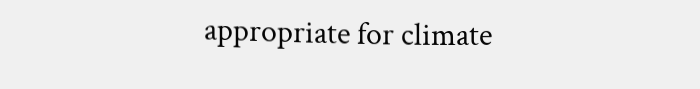appropriate for climate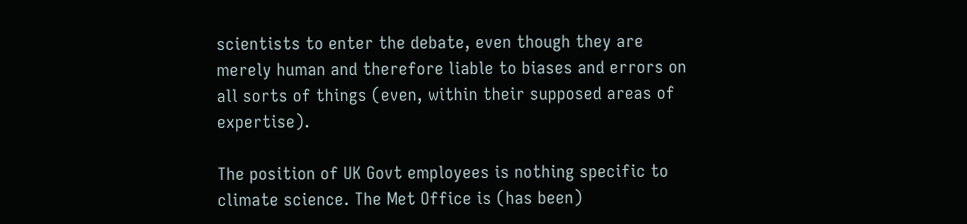scientists to enter the debate, even though they are merely human and therefore liable to biases and errors on all sorts of things (even, within their supposed areas of expertise).

The position of UK Govt employees is nothing specific to climate science. The Met Office is (has been)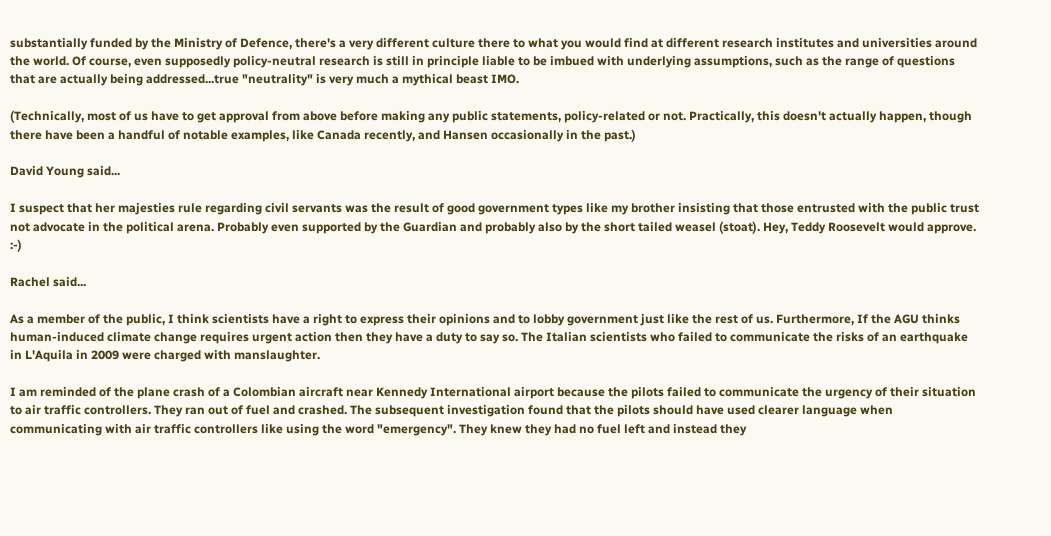substantially funded by the Ministry of Defence, there's a very different culture there to what you would find at different research institutes and universities around the world. Of course, even supposedly policy-neutral research is still in principle liable to be imbued with underlying assumptions, such as the range of questions that are actually being addressed...true "neutrality" is very much a mythical beast IMO.

(Technically, most of us have to get approval from above before making any public statements, policy-related or not. Practically, this doesn't actually happen, though there have been a handful of notable examples, like Canada recently, and Hansen occasionally in the past.)

David Young said...

I suspect that her majesties rule regarding civil servants was the result of good government types like my brother insisting that those entrusted with the public trust not advocate in the political arena. Probably even supported by the Guardian and probably also by the short tailed weasel (stoat). Hey, Teddy Roosevelt would approve. :-)

Rachel said...

As a member of the public, I think scientists have a right to express their opinions and to lobby government just like the rest of us. Furthermore, If the AGU thinks human-induced climate change requires urgent action then they have a duty to say so. The Italian scientists who failed to communicate the risks of an earthquake in L'Aquila in 2009 were charged with manslaughter.

I am reminded of the plane crash of a Colombian aircraft near Kennedy International airport because the pilots failed to communicate the urgency of their situation to air traffic controllers. They ran out of fuel and crashed. The subsequent investigation found that the pilots should have used clearer language when communicating with air traffic controllers like using the word "emergency". They knew they had no fuel left and instead they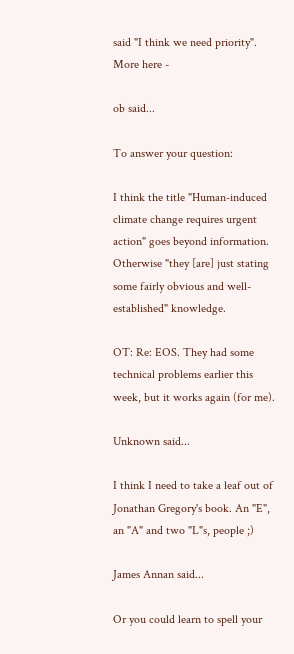said "I think we need priority". More here -

ob said...

To answer your question:

I think the title "Human-induced climate change requires urgent action" goes beyond information. Otherwise "they [are] just stating some fairly obvious and well-established" knowledge.

OT: Re: EOS. They had some technical problems earlier this week, but it works again (for me).

Unknown said...

I think I need to take a leaf out of Jonathan Gregory's book. An "E", an "A" and two "L"s, people ;)

James Annan said...

Or you could learn to spell your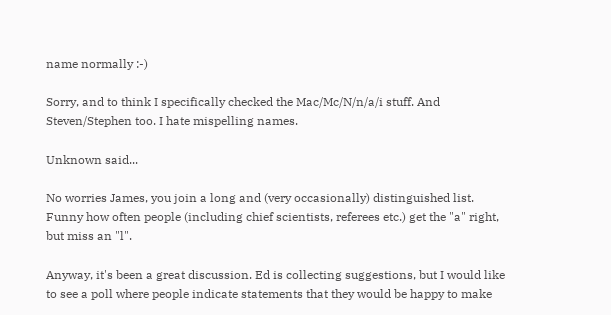name normally :-)

Sorry, and to think I specifically checked the Mac/Mc/N/n/a/i stuff. And Steven/Stephen too. I hate mispelling names.

Unknown said...

No worries James, you join a long and (very occasionally) distinguished list. Funny how often people (including chief scientists, referees etc.) get the "a" right, but miss an "l".

Anyway, it's been a great discussion. Ed is collecting suggestions, but I would like to see a poll where people indicate statements that they would be happy to make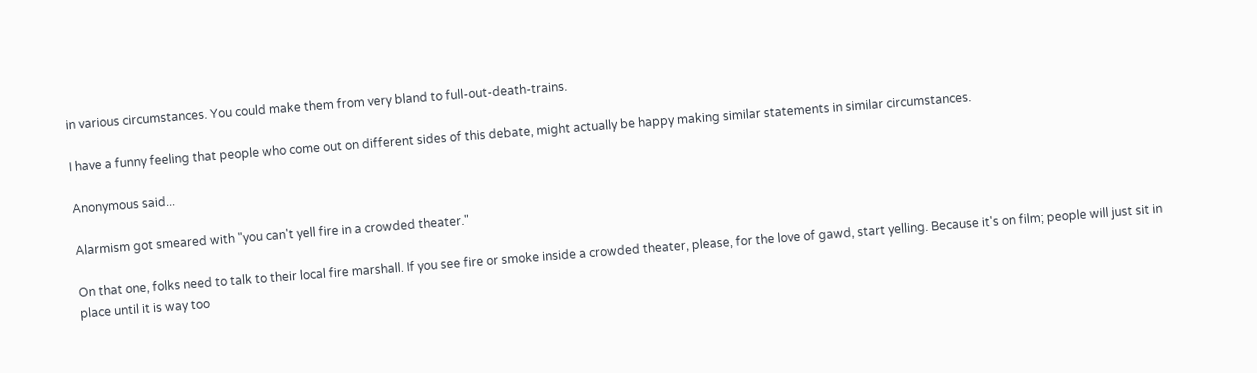in various circumstances. You could make them from very bland to full-out-death-trains.

I have a funny feeling that people who come out on different sides of this debate, might actually be happy making similar statements in similar circumstances.

Anonymous said...

Alarmism got smeared with "you can't yell fire in a crowded theater."

On that one, folks need to talk to their local fire marshall. If you see fire or smoke inside a crowded theater, please, for the love of gawd, start yelling. Because it's on film; people will just sit in place until it is way too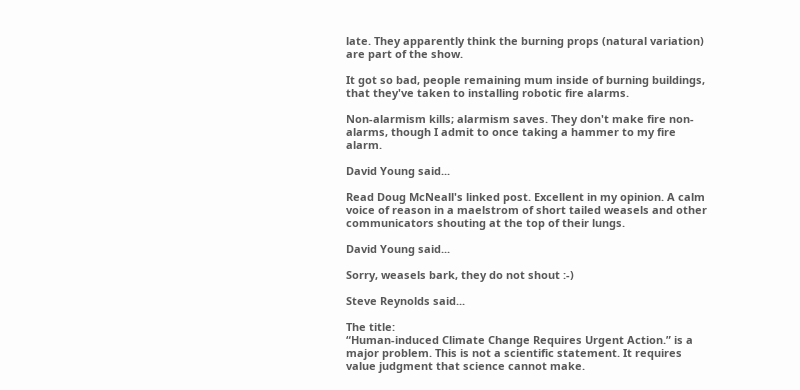late. They apparently think the burning props (natural variation) are part of the show.

It got so bad, people remaining mum inside of burning buildings, that they've taken to installing robotic fire alarms.

Non-alarmism kills; alarmism saves. They don't make fire non-alarms, though I admit to once taking a hammer to my fire alarm.

David Young said...

Read Doug McNeall's linked post. Excellent in my opinion. A calm voice of reason in a maelstrom of short tailed weasels and other communicators shouting at the top of their lungs.

David Young said...

Sorry, weasels bark, they do not shout :-)

Steve Reynolds said...

The title:
“Human-induced Climate Change Requires Urgent Action.” is a major problem. This is not a scientific statement. It requires value judgment that science cannot make.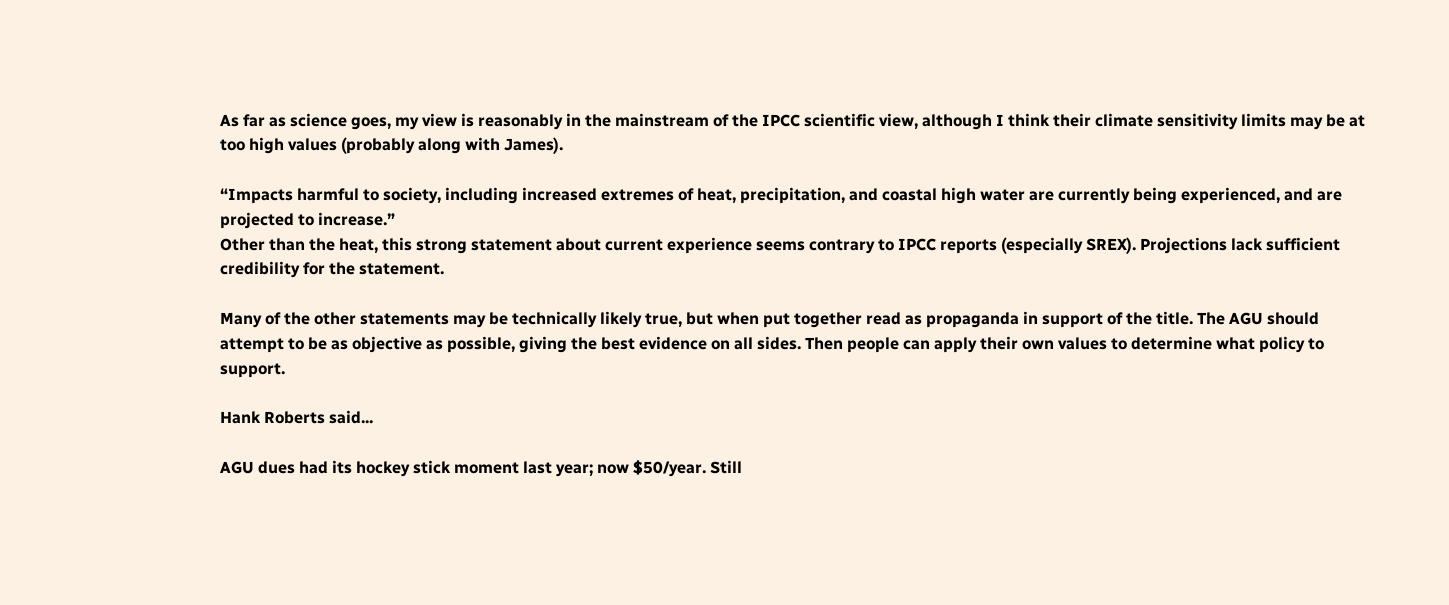As far as science goes, my view is reasonably in the mainstream of the IPCC scientific view, although I think their climate sensitivity limits may be at too high values (probably along with James).

“Impacts harmful to society, including increased extremes of heat, precipitation, and coastal high water are currently being experienced, and are projected to increase.”
Other than the heat, this strong statement about current experience seems contrary to IPCC reports (especially SREX). Projections lack sufficient credibility for the statement.

Many of the other statements may be technically likely true, but when put together read as propaganda in support of the title. The AGU should attempt to be as objective as possible, giving the best evidence on all sides. Then people can apply their own values to determine what policy to support.

Hank Roberts said...

AGU dues had its hockey stick moment last year; now $50/year. Still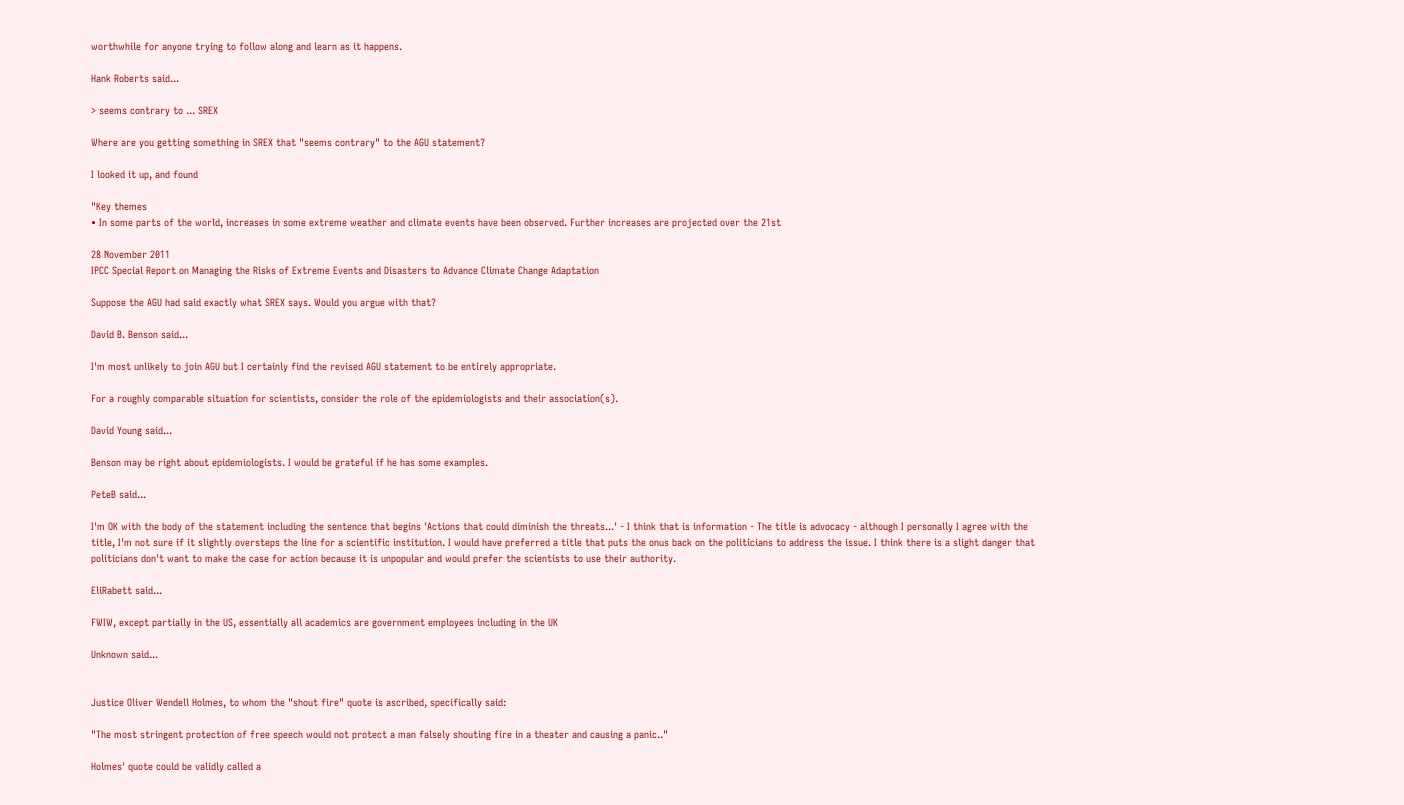worthwhile for anyone trying to follow along and learn as it happens.

Hank Roberts said...

> seems contrary to ... SREX

Where are you getting something in SREX that "seems contrary" to the AGU statement?

I looked it up, and found

"Key themes
• In some parts of the world, increases in some extreme weather and climate events have been observed. Further increases are projected over the 21st

28 November 2011
IPCC Special Report on Managing the Risks of Extreme Events and Disasters to Advance Climate Change Adaptation

Suppose the AGU had said exactly what SREX says. Would you argue with that?

David B. Benson said...

I'm most unlikely to join AGU but I certainly find the revised AGU statement to be entirely appropriate.

For a roughly comparable situation for scientists, consider the role of the epidemiologists and their association(s).

David Young said...

Benson may be right about epidemiologists. I would be grateful if he has some examples.

PeteB said...

I'm OK with the body of the statement including the sentence that begins 'Actions that could diminish the threats...' - I think that is information - The title is advocacy - although I personally I agree with the title, I'm not sure if it slightly oversteps the line for a scientific institution. I would have preferred a title that puts the onus back on the politicians to address the issue. I think there is a slight danger that politicians don't want to make the case for action because it is unpopular and would prefer the scientists to use their authority.

EliRabett said...

FWIW, except partially in the US, essentially all academics are government employees including in the UK

Unknown said...


Justice Oliver Wendell Holmes, to whom the "shout fire" quote is ascribed, specifically said:

"The most stringent protection of free speech would not protect a man falsely shouting fire in a theater and causing a panic.."

Holmes' quote could be validly called a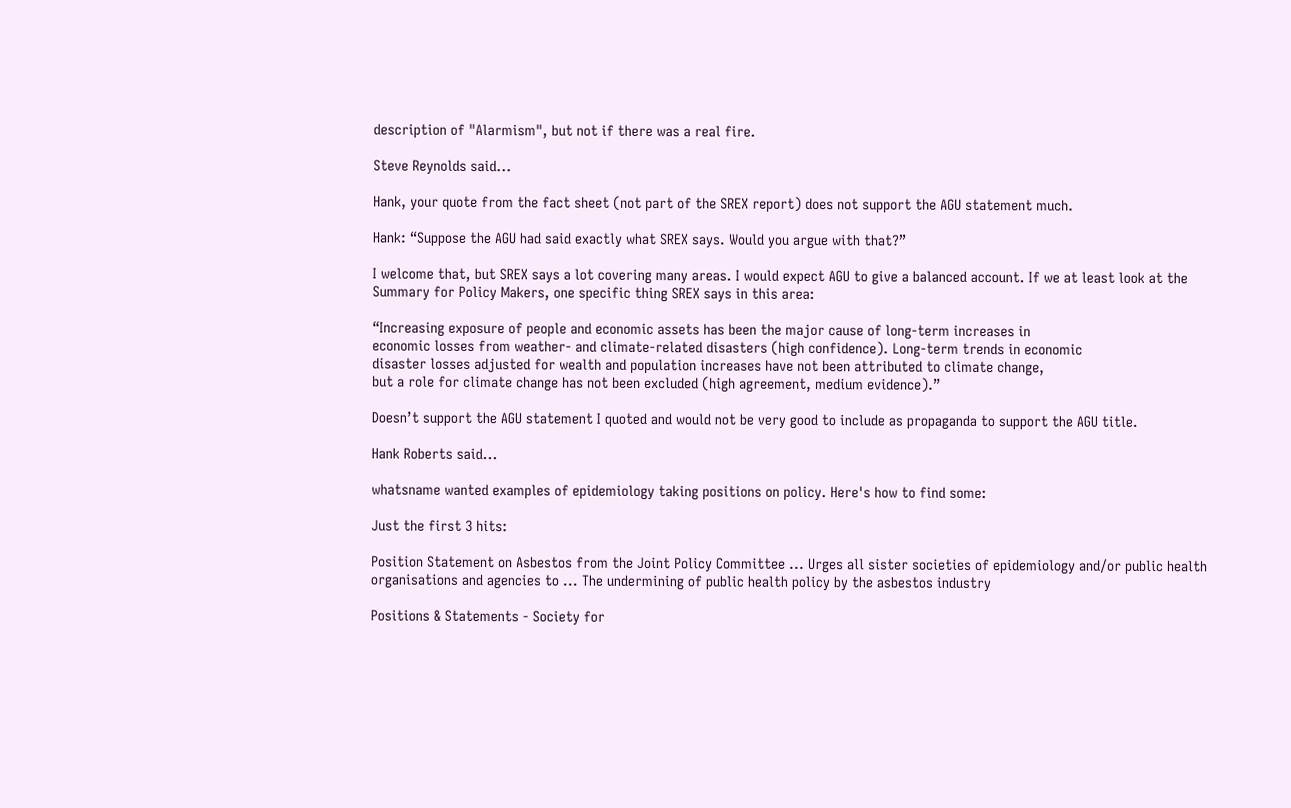description of "Alarmism", but not if there was a real fire.

Steve Reynolds said...

Hank, your quote from the fact sheet (not part of the SREX report) does not support the AGU statement much.

Hank: “Suppose the AGU had said exactly what SREX says. Would you argue with that?”

I welcome that, but SREX says a lot covering many areas. I would expect AGU to give a balanced account. If we at least look at the Summary for Policy Makers, one specific thing SREX says in this area:

“Increasing exposure of people and economic assets has been the major cause of long-term increases in
economic losses from weather- and climate-related disasters (high confidence). Long-term trends in economic
disaster losses adjusted for wealth and population increases have not been attributed to climate change,
but a role for climate change has not been excluded (high agreement, medium evidence).”

Doesn’t support the AGU statement I quoted and would not be very good to include as propaganda to support the AGU title.

Hank Roberts said...

whatsname wanted examples of epidemiology taking positions on policy. Here's how to find some:

Just the first 3 hits:

Position Statement on Asbestos from the Joint Policy Committee ... Urges all sister societies of epidemiology and/or public health organisations and agencies to ... The undermining of public health policy by the asbestos industry

Positions & Statements - Society for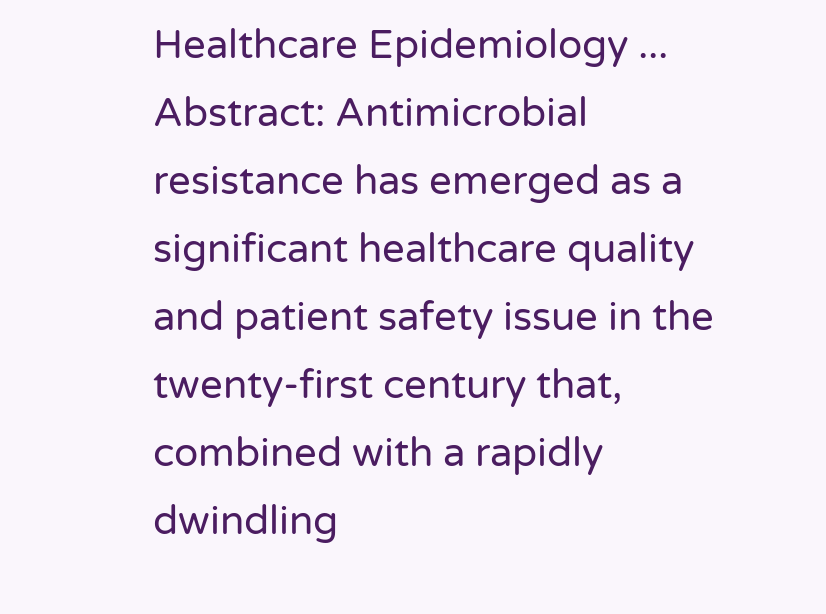Healthcare Epidemiology ...
Abstract: Antimicrobial resistance has emerged as a significant healthcare quality and patient safety issue in the twenty-first century that, combined with a rapidly dwindling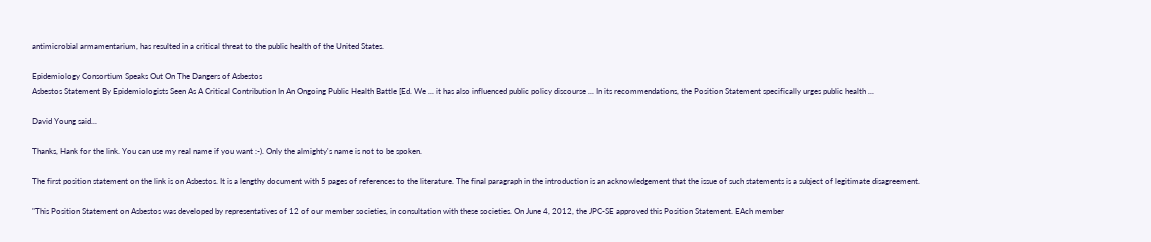antimicrobial armamentarium, has resulted in a critical threat to the public health of the United States.

Epidemiology Consortium Speaks Out On The Dangers of Asbestos
Asbestos Statement By Epidemiologists Seen As A Critical Contribution In An Ongoing Public Health Battle [Ed. We ... it has also influenced public policy discourse ... In its recommendations, the Position Statement specifically urges public health ...

David Young said...

Thanks, Hank for the link. You can use my real name if you want :-). Only the almighty's name is not to be spoken.

The first position statement on the link is on Asbestos. It is a lengthy document with 5 pages of references to the literature. The final paragraph in the introduction is an acknowledgement that the issue of such statements is a subject of legitimate disagreement.

"This Position Statement on Asbestos was developed by representatives of 12 of our member societies, in consultation with these societies. On June 4, 2012, the JPC-SE approved this Position Statement. EAch member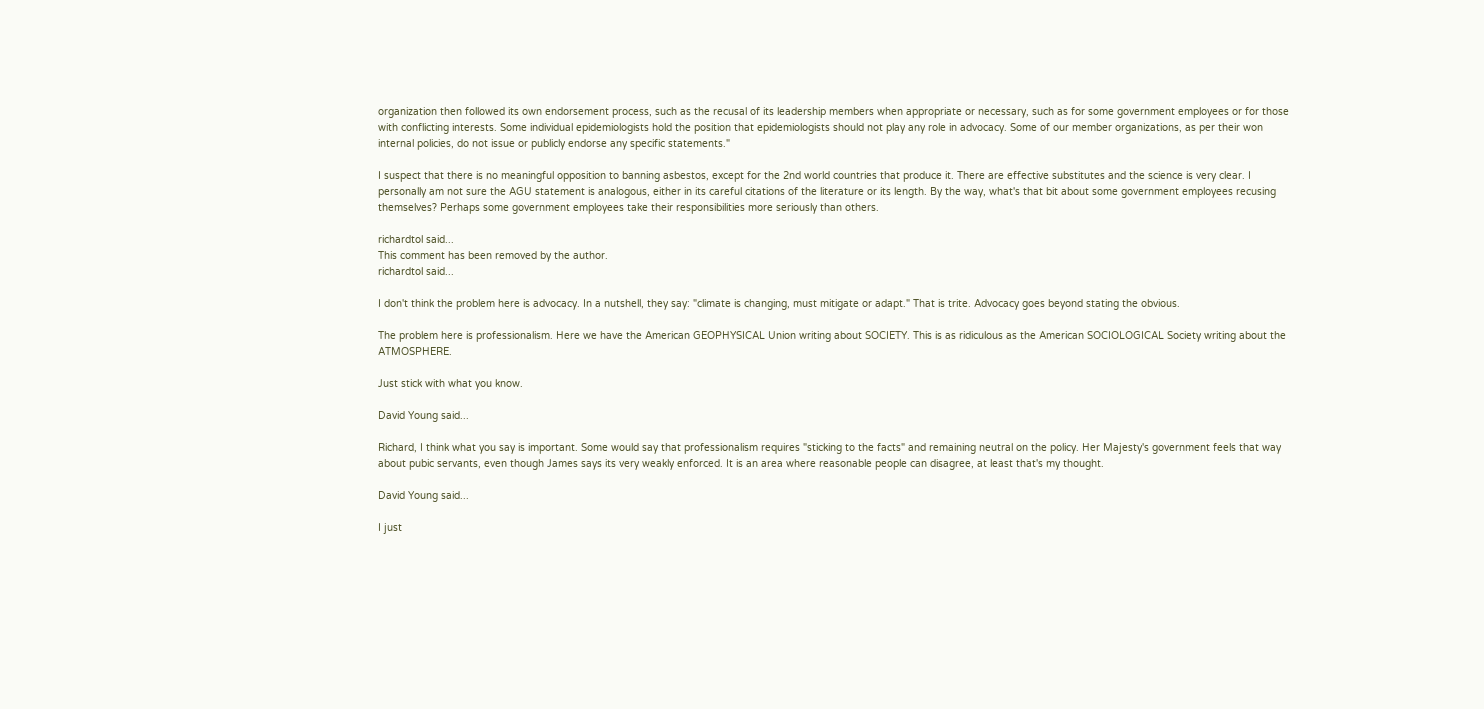organization then followed its own endorsement process, such as the recusal of its leadership members when appropriate or necessary, such as for some government employees or for those with conflicting interests. Some individual epidemiologists hold the position that epidemiologists should not play any role in advocacy. Some of our member organizations, as per their won internal policies, do not issue or publicly endorse any specific statements."

I suspect that there is no meaningful opposition to banning asbestos, except for the 2nd world countries that produce it. There are effective substitutes and the science is very clear. I personally am not sure the AGU statement is analogous, either in its careful citations of the literature or its length. By the way, what's that bit about some government employees recusing themselves? Perhaps some government employees take their responsibilities more seriously than others.

richardtol said...
This comment has been removed by the author.
richardtol said...

I don't think the problem here is advocacy. In a nutshell, they say: "climate is changing, must mitigate or adapt." That is trite. Advocacy goes beyond stating the obvious.

The problem here is professionalism. Here we have the American GEOPHYSICAL Union writing about SOCIETY. This is as ridiculous as the American SOCIOLOGICAL Society writing about the ATMOSPHERE.

Just stick with what you know.

David Young said...

Richard, I think what you say is important. Some would say that professionalism requires "sticking to the facts" and remaining neutral on the policy. Her Majesty's government feels that way about pubic servants, even though James says its very weakly enforced. It is an area where reasonable people can disagree, at least that's my thought.

David Young said...

I just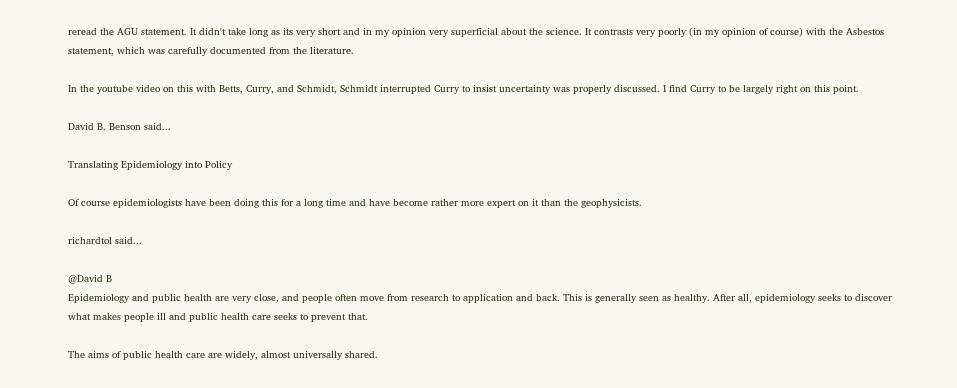reread the AGU statement. It didn't take long as its very short and in my opinion very superficial about the science. It contrasts very poorly (in my opinion of course) with the Asbestos statement, which was carefully documented from the literature.

In the youtube video on this with Betts, Curry, and Schmidt, Schmidt interrupted Curry to insist uncertainty was properly discussed. I find Curry to be largely right on this point.

David B. Benson said...

Translating Epidemiology into Policy

Of course epidemiologists have been doing this for a long time and have become rather more expert on it than the geophysicists.

richardtol said...

@David B
Epidemiology and public health are very close, and people often move from research to application and back. This is generally seen as healthy. After all, epidemiology seeks to discover what makes people ill and public health care seeks to prevent that.

The aims of public health care are widely, almost universally shared.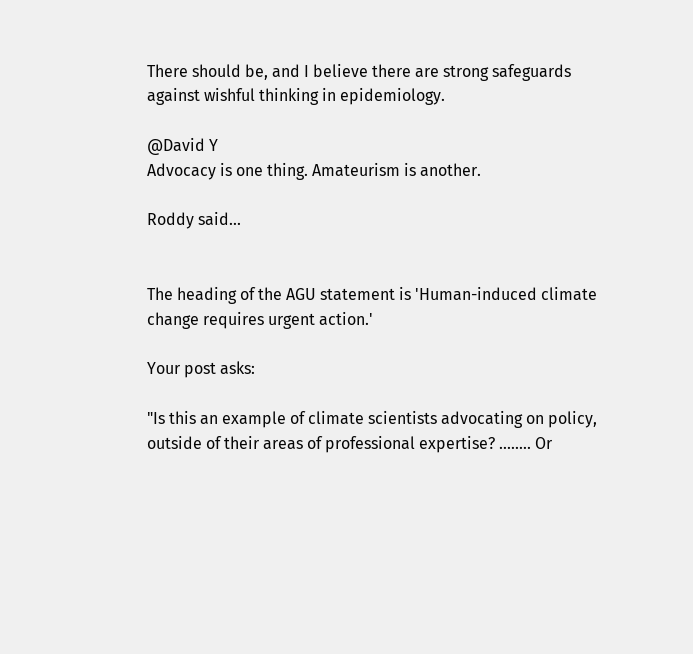There should be, and I believe there are strong safeguards against wishful thinking in epidemiology.

@David Y
Advocacy is one thing. Amateurism is another.

Roddy said...


The heading of the AGU statement is 'Human-induced climate change requires urgent action.'

Your post asks:

"Is this an example of climate scientists advocating on policy, outside of their areas of professional expertise? ........ Or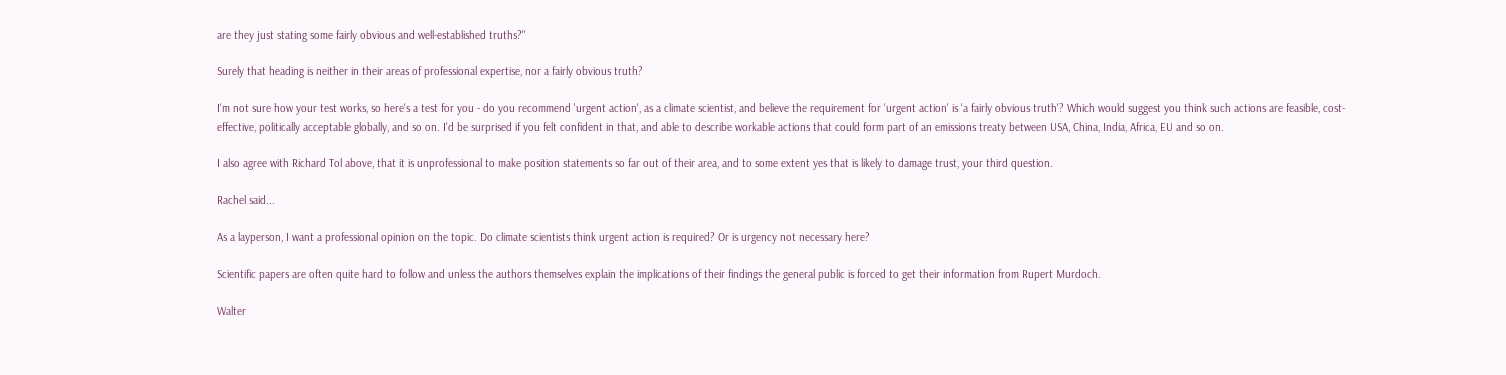are they just stating some fairly obvious and well-established truths?"

Surely that heading is neither in their areas of professional expertise, nor a fairly obvious truth?

I'm not sure how your test works, so here's a test for you - do you recommend 'urgent action', as a climate scientist, and believe the requirement for 'urgent action' is 'a fairly obvious truth'? Which would suggest you think such actions are feasible, cost-effective, politically acceptable globally, and so on. I'd be surprised if you felt confident in that, and able to describe workable actions that could form part of an emissions treaty between USA, China, India, Africa, EU and so on.

I also agree with Richard Tol above, that it is unprofessional to make position statements so far out of their area, and to some extent yes that is likely to damage trust, your third question.

Rachel said...

As a layperson, I want a professional opinion on the topic. Do climate scientists think urgent action is required? Or is urgency not necessary here?

Scientific papers are often quite hard to follow and unless the authors themselves explain the implications of their findings the general public is forced to get their information from Rupert Murdoch.

Walter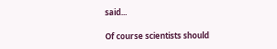said...

Of course scientists should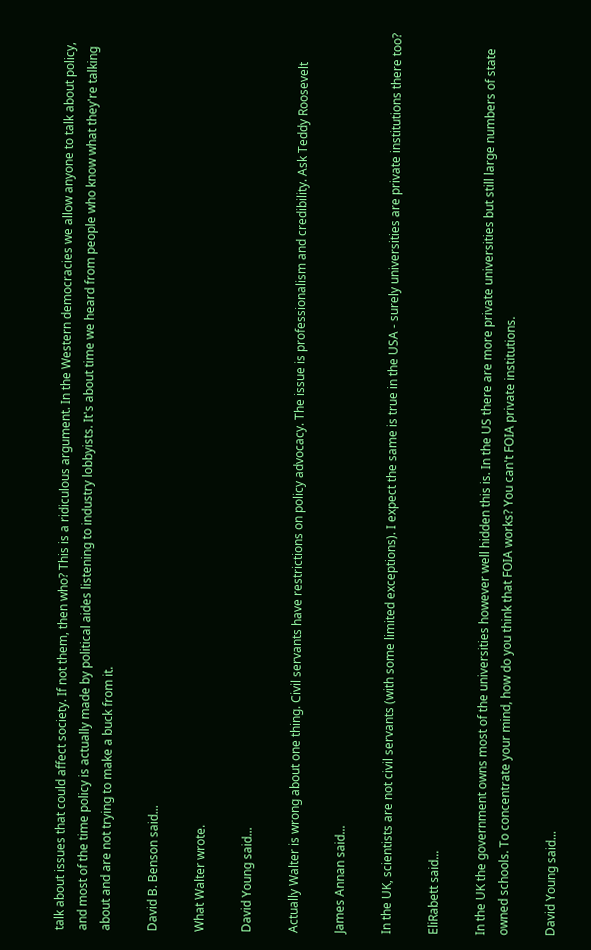talk about issues that could affect society. If not them, then who? This is a ridiculous argument. In the Western democracies we allow anyone to talk about policy, and most of the time policy is actually made by political aides listening to industry lobbyists. It's about time we heard from people who know what they're talking about and are not trying to make a buck from it.

David B. Benson said...

What Walter wrote.

David Young said...

Actually Walter is wrong about one thing. Civil servants have restrictions on policy advocacy. The issue is professionalism and credibility. Ask Teddy Roosevelt

James Annan said...

In the UK, scientists are not civil servants (with some limited exceptions). I expect the same is true in the USA - surely universities are private institutions there too?

EliRabett said...

In the UK the government owns most of the universities however well hidden this is. In the US there are more private universities but still large numbers of state owned schools. To concentrate your mind, how do you think that FOIA works? You can't FOIA private institutions.

David Young said...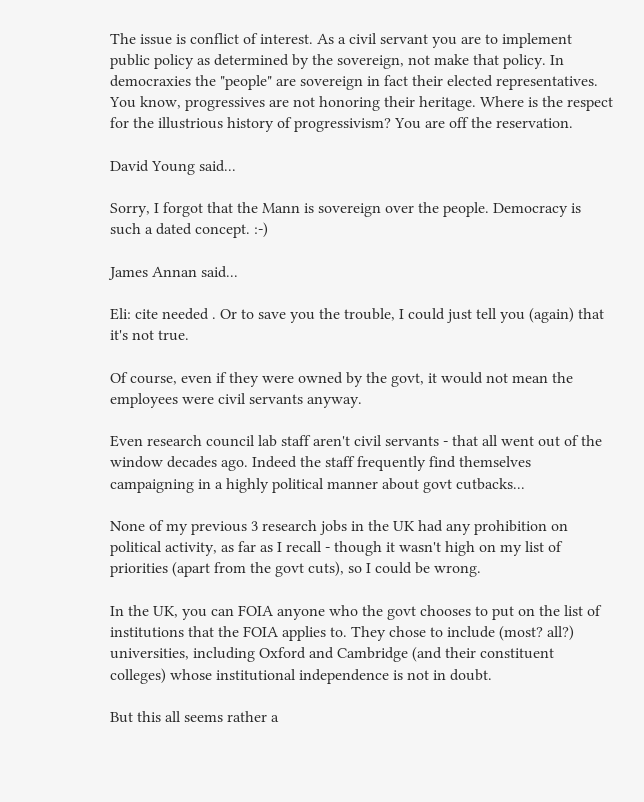The issue is conflict of interest. As a civil servant you are to implement public policy as determined by the sovereign, not make that policy. In democraxies the "people" are sovereign in fact their elected representatives. You know, progressives are not honoring their heritage. Where is the respect for the illustrious history of progressivism? You are off the reservation.

David Young said...

Sorry, I forgot that the Mann is sovereign over the people. Democracy is such a dated concept. :-)

James Annan said...

Eli: cite needed . Or to save you the trouble, I could just tell you (again) that it's not true.

Of course, even if they were owned by the govt, it would not mean the employees were civil servants anyway.

Even research council lab staff aren't civil servants - that all went out of the window decades ago. Indeed the staff frequently find themselves campaigning in a highly political manner about govt cutbacks...

None of my previous 3 research jobs in the UK had any prohibition on political activity, as far as I recall - though it wasn't high on my list of priorities (apart from the govt cuts), so I could be wrong.

In the UK, you can FOIA anyone who the govt chooses to put on the list of institutions that the FOIA applies to. They chose to include (most? all?) universities, including Oxford and Cambridge (and their constituent colleges) whose institutional independence is not in doubt.

But this all seems rather a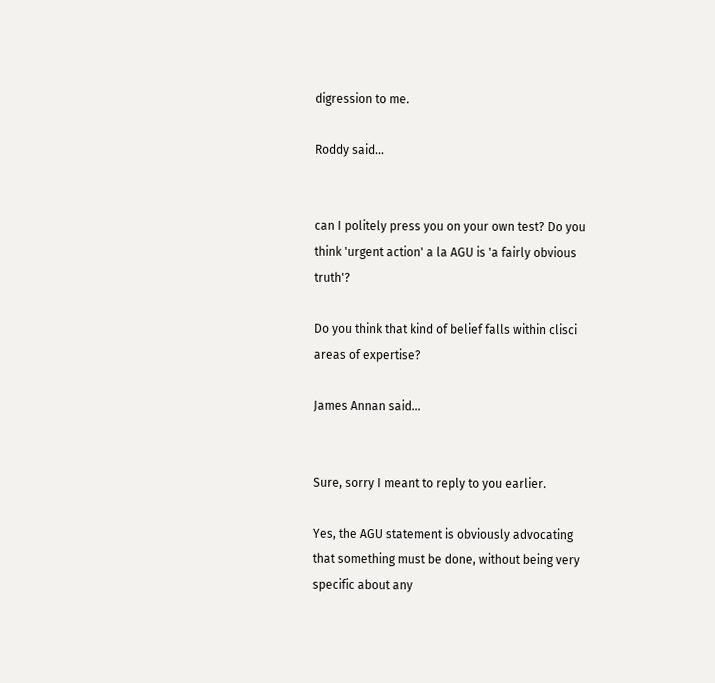digression to me.

Roddy said...


can I politely press you on your own test? Do you think 'urgent action' a la AGU is 'a fairly obvious truth'?

Do you think that kind of belief falls within clisci areas of expertise?

James Annan said...


Sure, sorry I meant to reply to you earlier.

Yes, the AGU statement is obviously advocating that something must be done, without being very specific about any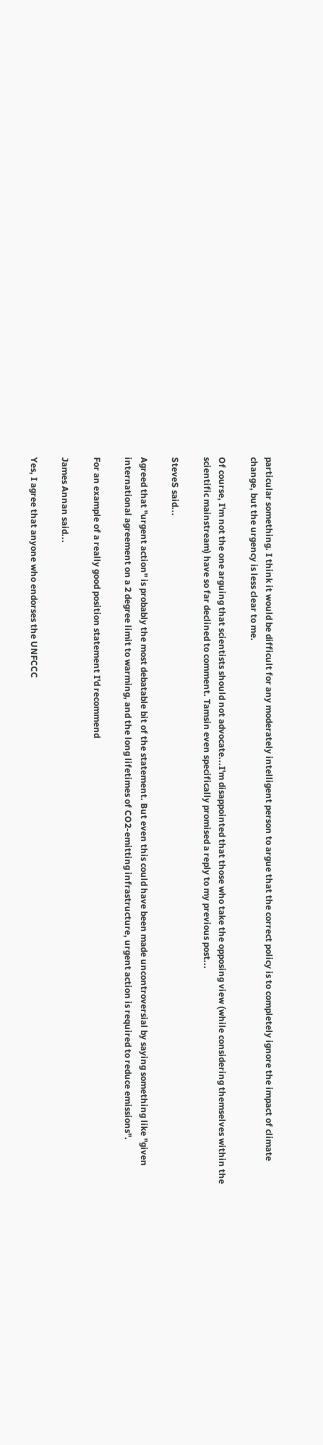particular something. I think it would be difficult for any moderately intelligent person to argue that the correct policy is to completely ignore the impact of climate change, but the urgency is less clear to me.

Of course, I'm not the one arguing that scientists should not advocate...I'm disappointed that those who take the opposing view (while considering themselves within the scientific mainstream) have so far declined to comment. Tamsin even specifically promised a reply to my previous post...

SteveS said...

Agreed that "urgent action" is probably the most debatable bit of the statement. But even this could have been made uncontroversial by saying something like "given international agreement on a 2 degree limit to warming, and the long lifetimes of CO2-emitting infrastructure, urgent action is required to reduce emissions".

For an example of a really good position statement I'd recommend

James Annan said...

Yes, I agree that anyone who endorses the UNFCCC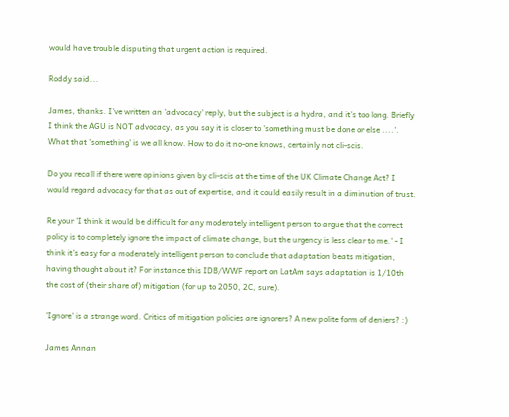would have trouble disputing that urgent action is required.

Roddy said...

James, thanks. I've written an 'advocacy' reply, but the subject is a hydra, and it's too long. Briefly I think the AGU is NOT advocacy, as you say it is closer to 'something must be done or else ....'. What that 'something' is we all know. How to do it no-one knows, certainly not cli-scis.

Do you recall if there were opinions given by cli-scis at the time of the UK Climate Change Act? I would regard advocacy for that as out of expertise, and it could easily result in a diminution of trust.

Re your 'I think it would be difficult for any moderately intelligent person to argue that the correct policy is to completely ignore the impact of climate change, but the urgency is less clear to me.' - I think it's easy for a moderately intelligent person to conclude that adaptation beats mitigation, having thought about it? For instance this IDB/WWF report on LatAm says adaptation is 1/10th the cost of (their share of) mitigation (for up to 2050, 2C, sure).

'Ignore' is a strange word. Critics of mitigation policies are ignorers? A new polite form of deniers? :)

James Annan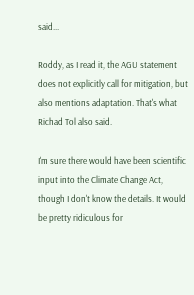said...

Roddy, as I read it, the AGU statement does not explicitly call for mitigation, but also mentions adaptation. That's what Richad Tol also said.

I'm sure there would have been scientific input into the Climate Change Act, though I don't know the details. It would be pretty ridiculous for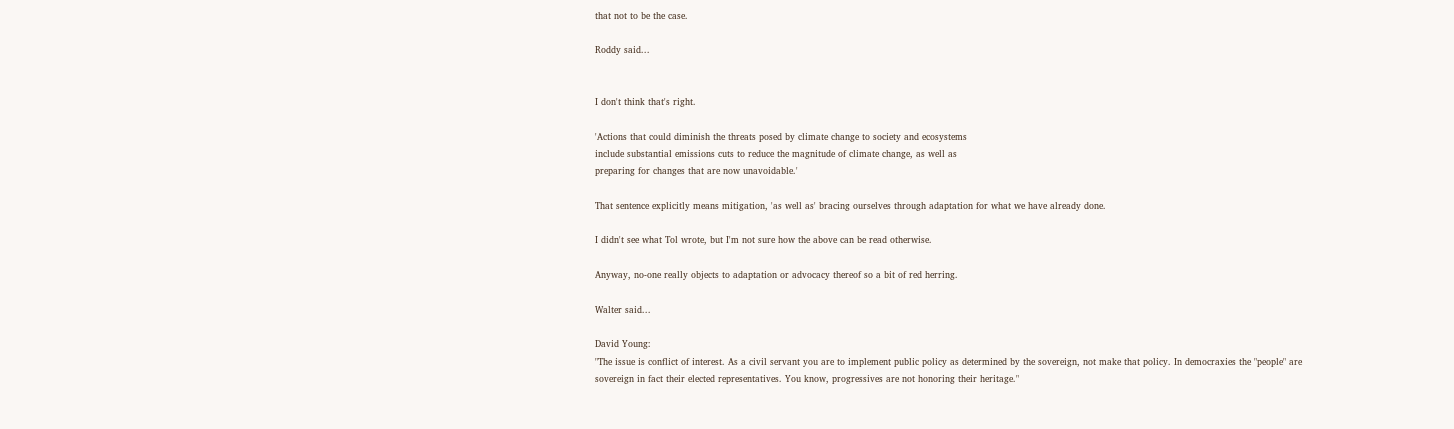that not to be the case.

Roddy said...


I don't think that's right.

'Actions that could diminish the threats posed by climate change to society and ecosystems
include substantial emissions cuts to reduce the magnitude of climate change, as well as
preparing for changes that are now unavoidable.'

That sentence explicitly means mitigation, 'as well as' bracing ourselves through adaptation for what we have already done.

I didn't see what Tol wrote, but I'm not sure how the above can be read otherwise.

Anyway, no-one really objects to adaptation or advocacy thereof so a bit of red herring.

Walter said...

David Young:
"The issue is conflict of interest. As a civil servant you are to implement public policy as determined by the sovereign, not make that policy. In democraxies the "people" are sovereign in fact their elected representatives. You know, progressives are not honoring their heritage."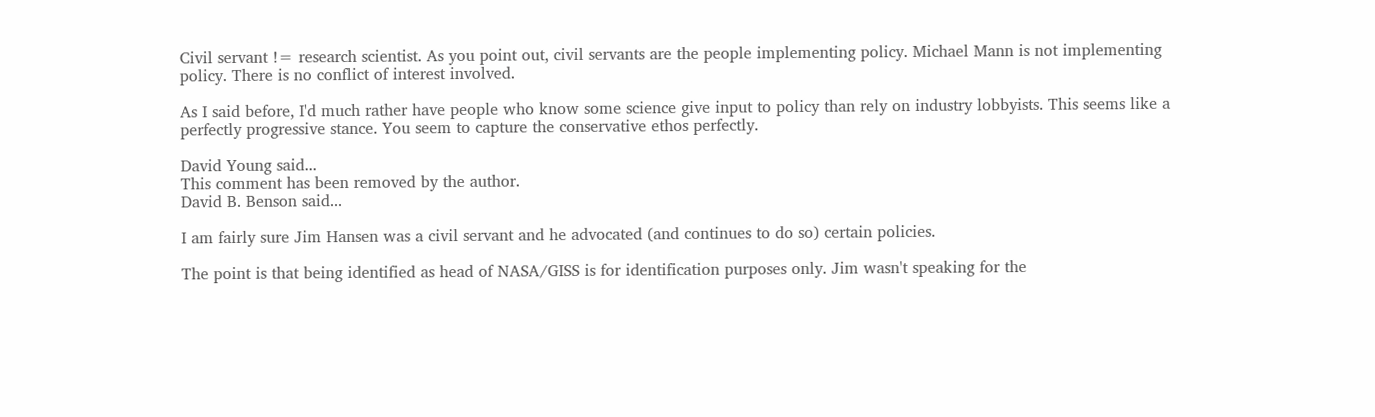Civil servant != research scientist. As you point out, civil servants are the people implementing policy. Michael Mann is not implementing policy. There is no conflict of interest involved.

As I said before, I'd much rather have people who know some science give input to policy than rely on industry lobbyists. This seems like a perfectly progressive stance. You seem to capture the conservative ethos perfectly.

David Young said...
This comment has been removed by the author.
David B. Benson said...

I am fairly sure Jim Hansen was a civil servant and he advocated (and continues to do so) certain policies.

The point is that being identified as head of NASA/GISS is for identification purposes only. Jim wasn't speaking for the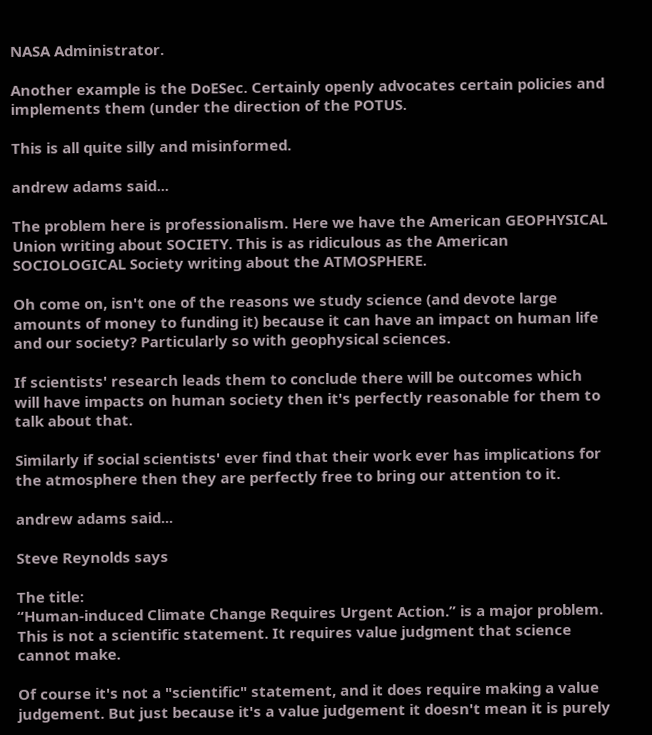NASA Administrator.

Another example is the DoESec. Certainly openly advocates certain policies and implements them (under the direction of the POTUS.

This is all quite silly and misinformed.

andrew adams said...

The problem here is professionalism. Here we have the American GEOPHYSICAL Union writing about SOCIETY. This is as ridiculous as the American SOCIOLOGICAL Society writing about the ATMOSPHERE.

Oh come on, isn't one of the reasons we study science (and devote large amounts of money to funding it) because it can have an impact on human life and our society? Particularly so with geophysical sciences.

If scientists' research leads them to conclude there will be outcomes which will have impacts on human society then it's perfectly reasonable for them to talk about that.

Similarly if social scientists' ever find that their work ever has implications for the atmosphere then they are perfectly free to bring our attention to it.

andrew adams said...

Steve Reynolds says

The title:
“Human-induced Climate Change Requires Urgent Action.” is a major problem. This is not a scientific statement. It requires value judgment that science cannot make.

Of course it's not a "scientific" statement, and it does require making a value judgement. But just because it's a value judgement it doesn't mean it is purely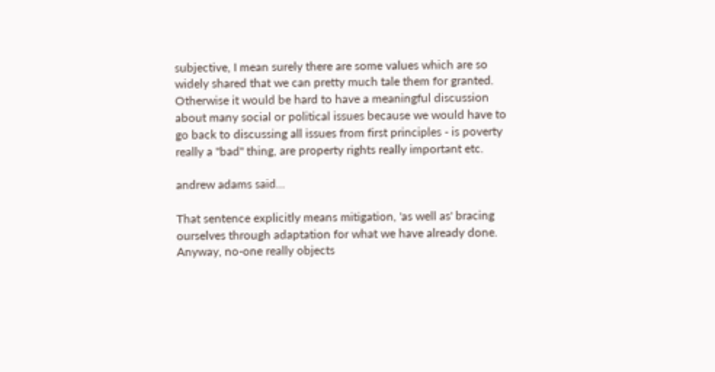subjective, I mean surely there are some values which are so widely shared that we can pretty much tale them for granted. Otherwise it would be hard to have a meaningful discussion about many social or political issues because we would have to go back to discussing all issues from first principles - is poverty really a "bad" thing, are property rights really important etc.

andrew adams said...

That sentence explicitly means mitigation, 'as well as' bracing ourselves through adaptation for what we have already done.
Anyway, no-one really objects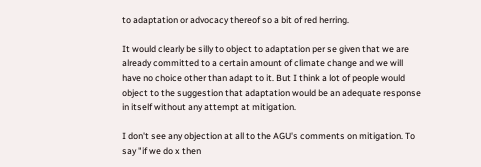to adaptation or advocacy thereof so a bit of red herring.

It would clearly be silly to object to adaptation per se given that we are already committed to a certain amount of climate change and we will have no choice other than adapt to it. But I think a lot of people would object to the suggestion that adaptation would be an adequate response in itself without any attempt at mitigation.

I don't see any objection at all to the AGU's comments on mitigation. To say "if we do x then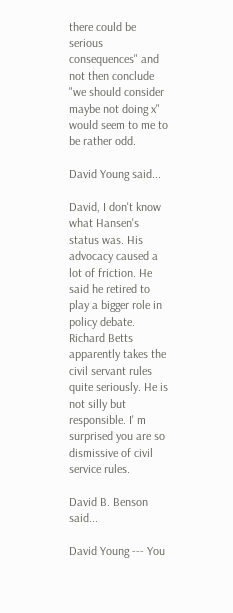there could be serious consequences" and not then conclude "we should consider maybe not doing x" would seem to me to be rather odd.

David Young said...

David, I don't know what Hansen's status was. His advocacy caused a lot of friction. He said he retired to play a bigger role in policy debate. Richard Betts apparently takes the civil servant rules quite seriously. He is not silly but responsible. I' m surprised you are so dismissive of civil service rules.

David B. Benson said...

David Young --- You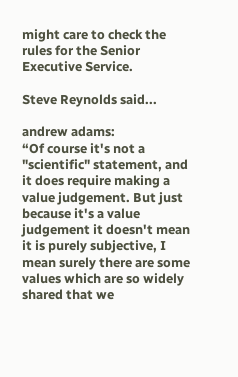might care to check the rules for the Senior Executive Service.

Steve Reynolds said...

andrew adams:
“Of course it's not a "scientific" statement, and it does require making a value judgement. But just because it's a value judgement it doesn't mean it is purely subjective, I mean surely there are some values which are so widely shared that we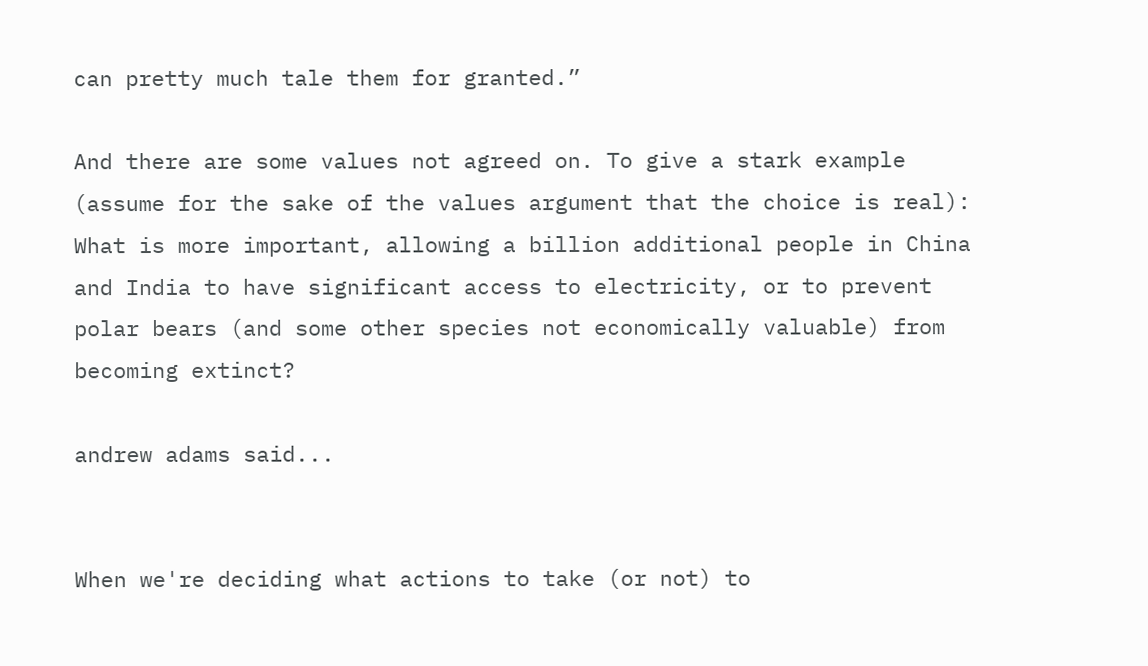can pretty much tale them for granted.”

And there are some values not agreed on. To give a stark example (assume for the sake of the values argument that the choice is real): What is more important, allowing a billion additional people in China and India to have significant access to electricity, or to prevent polar bears (and some other species not economically valuable) from becoming extinct?

andrew adams said...


When we're deciding what actions to take (or not) to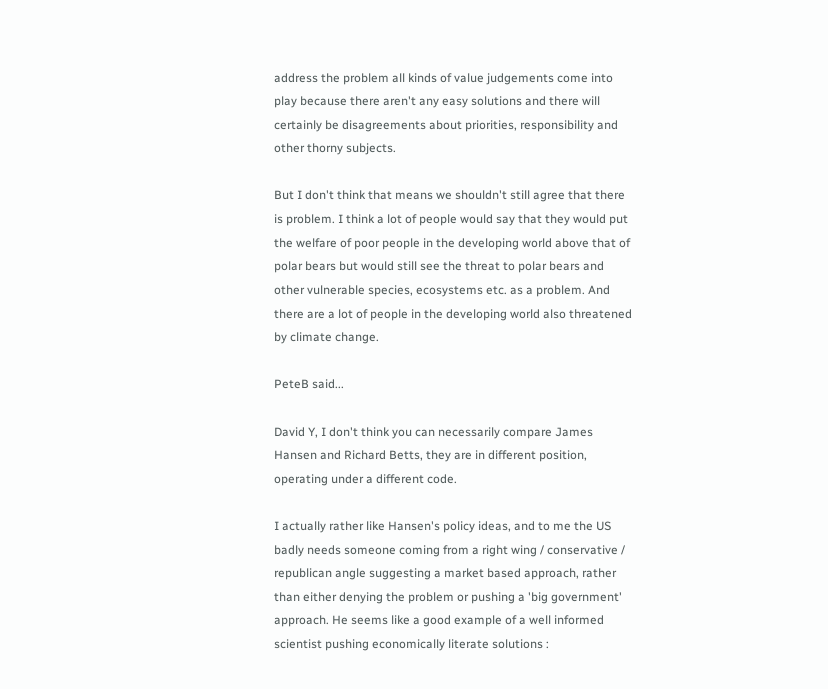address the problem all kinds of value judgements come into play because there aren't any easy solutions and there will certainly be disagreements about priorities, responsibility and other thorny subjects.

But I don't think that means we shouldn't still agree that there is problem. I think a lot of people would say that they would put the welfare of poor people in the developing world above that of polar bears but would still see the threat to polar bears and other vulnerable species, ecosystems etc. as a problem. And there are a lot of people in the developing world also threatened by climate change.

PeteB said...

David Y, I don't think you can necessarily compare James Hansen and Richard Betts, they are in different position, operating under a different code.

I actually rather like Hansen's policy ideas, and to me the US badly needs someone coming from a right wing / conservative / republican angle suggesting a market based approach, rather than either denying the problem or pushing a 'big government' approach. He seems like a good example of a well informed scientist pushing economically literate solutions :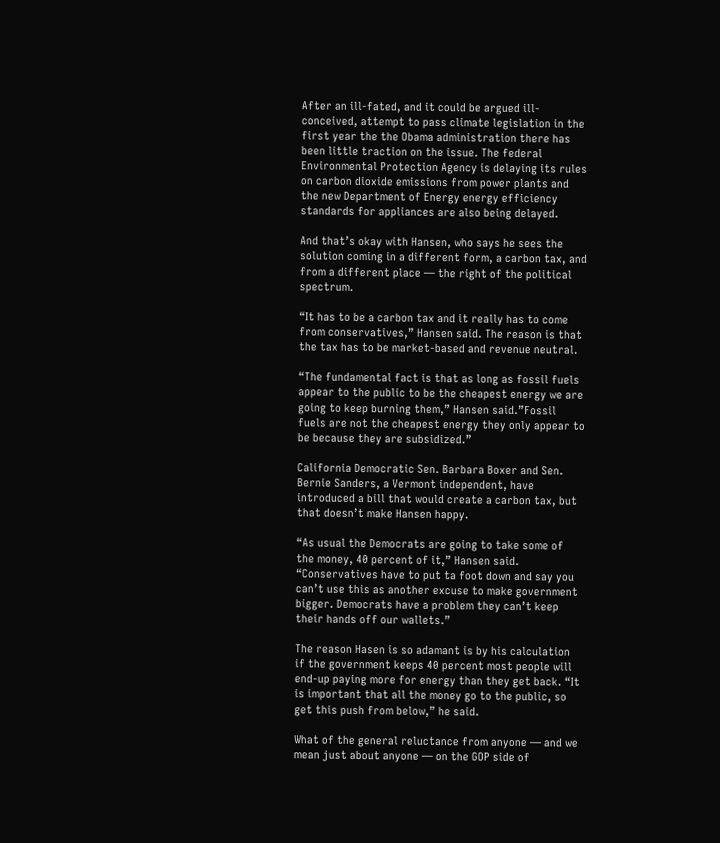After an ill-fated, and it could be argued ill-conceived, attempt to pass climate legislation in the first year the the Obama administration there has been little traction on the issue. The federal Environmental Protection Agency is delaying its rules on carbon dioxide emissions from power plants and the new Department of Energy energy efficiency standards for appliances are also being delayed.

And that’s okay with Hansen, who says he sees the solution coming in a different form, a carbon tax, and from a different place — the right of the political spectrum.

“It has to be a carbon tax and it really has to come from conservatives,” Hansen said. The reason is that the tax has to be market-based and revenue neutral.

“The fundamental fact is that as long as fossil fuels appear to the public to be the cheapest energy we are going to keep burning them,” Hansen said.”Fossil fuels are not the cheapest energy they only appear to be because they are subsidized.”

California Democratic Sen. Barbara Boxer and Sen. Bernie Sanders, a Vermont independent, have introduced a bill that would create a carbon tax, but that doesn’t make Hansen happy.

“As usual the Democrats are going to take some of the money, 40 percent of it,” Hansen said. “Conservatives have to put ta foot down and say you can’t use this as another excuse to make government bigger. Democrats have a problem they can’t keep their hands off our wallets.”

The reason Hasen is so adamant is by his calculation if the government keeps 40 percent most people will end-up paying more for energy than they get back. “It is important that all the money go to the public, so get this push from below,” he said.

What of the general reluctance from anyone — and we mean just about anyone — on the GOP side of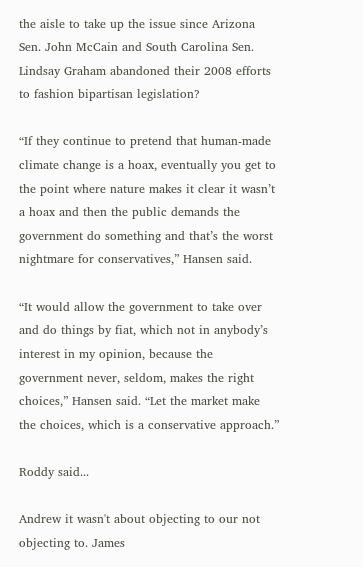the aisle to take up the issue since Arizona Sen. John McCain and South Carolina Sen. Lindsay Graham abandoned their 2008 efforts to fashion bipartisan legislation?

“If they continue to pretend that human-made climate change is a hoax, eventually you get to the point where nature makes it clear it wasn’t a hoax and then the public demands the government do something and that’s the worst nightmare for conservatives,” Hansen said.

“It would allow the government to take over and do things by fiat, which not in anybody’s interest in my opinion, because the government never, seldom, makes the right choices,” Hansen said. “Let the market make the choices, which is a conservative approach.”

Roddy said...

Andrew it wasn't about objecting to our not objecting to. James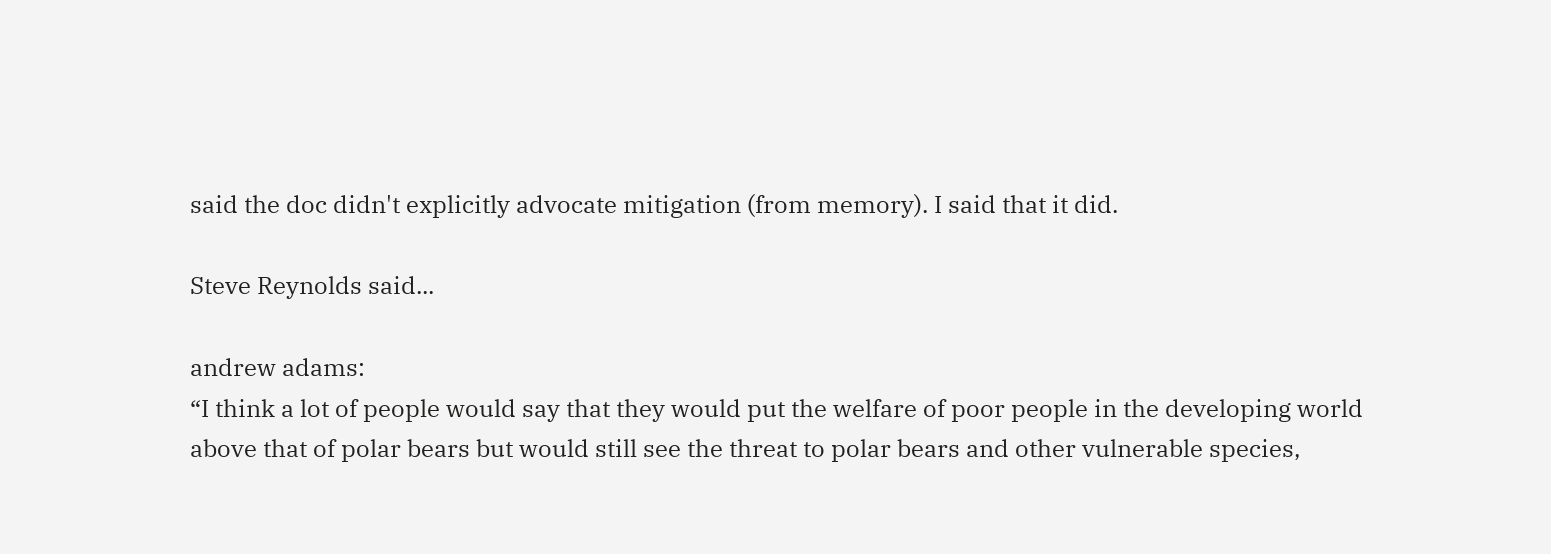said the doc didn't explicitly advocate mitigation (from memory). I said that it did.

Steve Reynolds said...

andrew adams:
“I think a lot of people would say that they would put the welfare of poor people in the developing world above that of polar bears but would still see the threat to polar bears and other vulnerable species,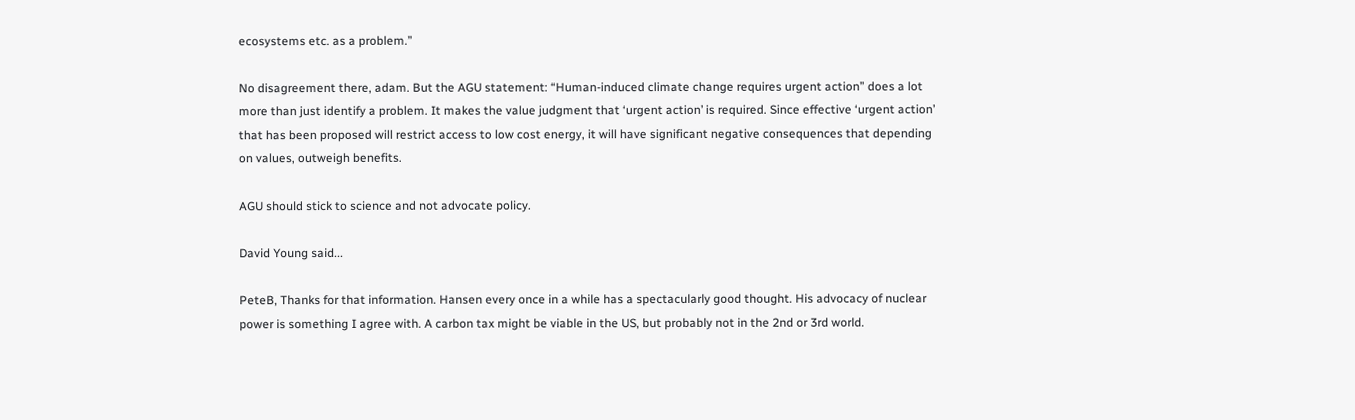ecosystems etc. as a problem.”

No disagreement there, adam. But the AGU statement: “Human-induced climate change requires urgent action” does a lot more than just identify a problem. It makes the value judgment that ‘urgent action’ is required. Since effective ‘urgent action’ that has been proposed will restrict access to low cost energy, it will have significant negative consequences that depending on values, outweigh benefits.

AGU should stick to science and not advocate policy.

David Young said...

PeteB, Thanks for that information. Hansen every once in a while has a spectacularly good thought. His advocacy of nuclear power is something I agree with. A carbon tax might be viable in the US, but probably not in the 2nd or 3rd world.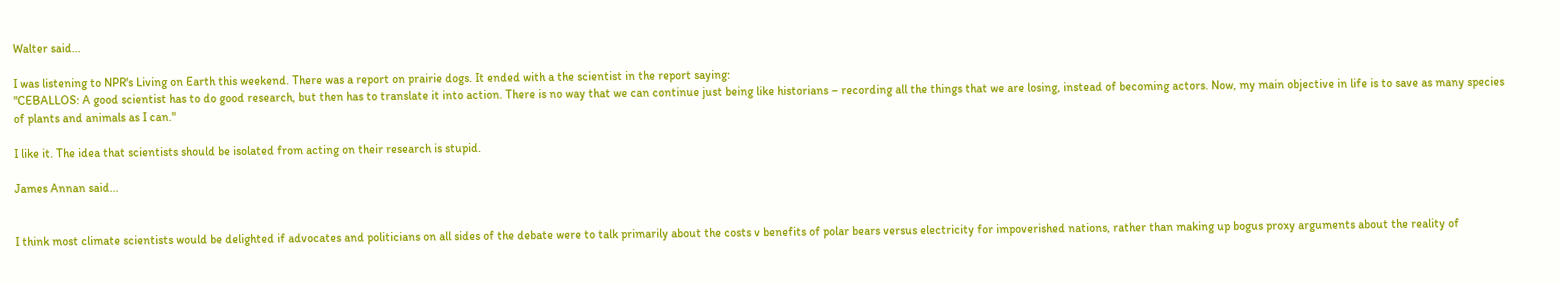Walter said...

I was listening to NPR's Living on Earth this weekend. There was a report on prairie dogs. It ended with a the scientist in the report saying:
"CEBALLOS: A good scientist has to do good research, but then has to translate it into action. There is no way that we can continue just being like historians – recording all the things that we are losing, instead of becoming actors. Now, my main objective in life is to save as many species of plants and animals as I can."

I like it. The idea that scientists should be isolated from acting on their research is stupid.

James Annan said...


I think most climate scientists would be delighted if advocates and politicians on all sides of the debate were to talk primarily about the costs v benefits of polar bears versus electricity for impoverished nations, rather than making up bogus proxy arguments about the reality of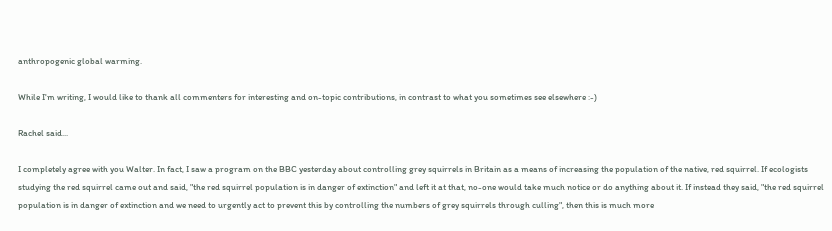anthropogenic global warming.

While I'm writing, I would like to thank all commenters for interesting and on-topic contributions, in contrast to what you sometimes see elsewhere :-)

Rachel said...

I completely agree with you Walter. In fact, I saw a program on the BBC yesterday about controlling grey squirrels in Britain as a means of increasing the population of the native, red squirrel. If ecologists studying the red squirrel came out and said, "the red squirrel population is in danger of extinction" and left it at that, no-one would take much notice or do anything about it. If instead they said, "the red squirrel population is in danger of extinction and we need to urgently act to prevent this by controlling the numbers of grey squirrels through culling", then this is much more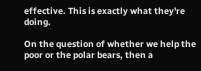effective. This is exactly what they're doing.

On the question of whether we help the poor or the polar bears, then a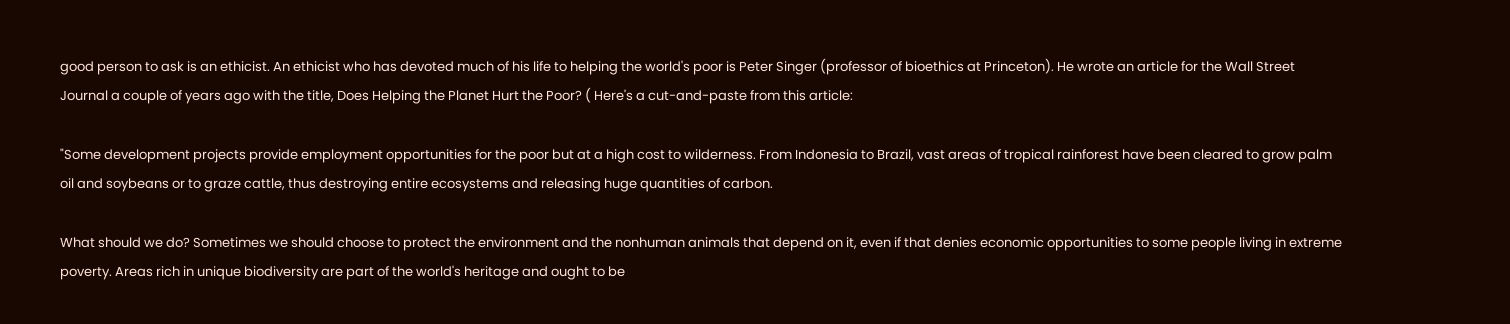good person to ask is an ethicist. An ethicist who has devoted much of his life to helping the world's poor is Peter Singer (professor of bioethics at Princeton). He wrote an article for the Wall Street Journal a couple of years ago with the title, Does Helping the Planet Hurt the Poor? ( Here's a cut-and-paste from this article:

"Some development projects provide employment opportunities for the poor but at a high cost to wilderness. From Indonesia to Brazil, vast areas of tropical rainforest have been cleared to grow palm oil and soybeans or to graze cattle, thus destroying entire ecosystems and releasing huge quantities of carbon.

What should we do? Sometimes we should choose to protect the environment and the nonhuman animals that depend on it, even if that denies economic opportunities to some people living in extreme poverty. Areas rich in unique biodiversity are part of the world's heritage and ought to be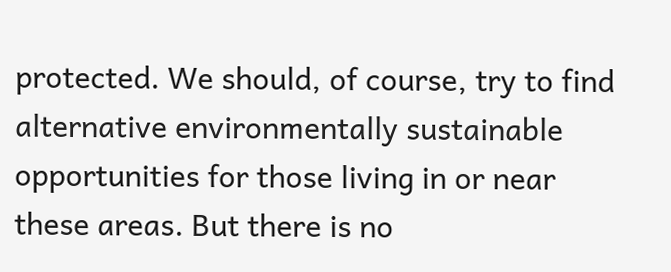protected. We should, of course, try to find alternative environmentally sustainable opportunities for those living in or near these areas. But there is no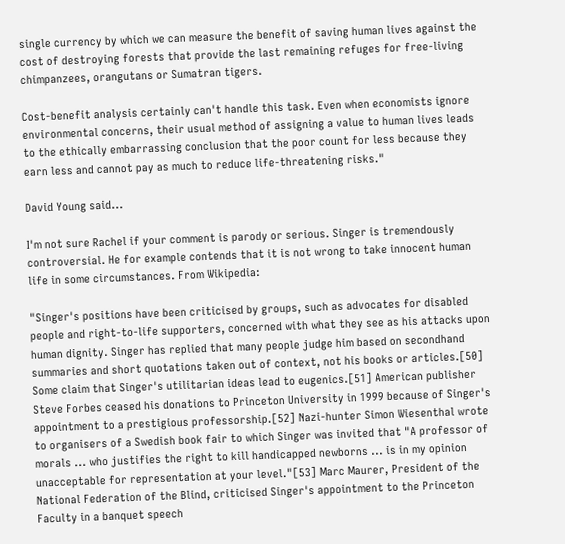single currency by which we can measure the benefit of saving human lives against the cost of destroying forests that provide the last remaining refuges for free-living chimpanzees, orangutans or Sumatran tigers.

Cost-benefit analysis certainly can't handle this task. Even when economists ignore environmental concerns, their usual method of assigning a value to human lives leads to the ethically embarrassing conclusion that the poor count for less because they earn less and cannot pay as much to reduce life-threatening risks."

David Young said...

I'm not sure Rachel if your comment is parody or serious. Singer is tremendously controversial. He for example contends that it is not wrong to take innocent human life in some circumstances. From Wikipedia:

"Singer's positions have been criticised by groups, such as advocates for disabled people and right-to-life supporters, concerned with what they see as his attacks upon human dignity. Singer has replied that many people judge him based on secondhand summaries and short quotations taken out of context, not his books or articles.[50]
Some claim that Singer's utilitarian ideas lead to eugenics.[51] American publisher Steve Forbes ceased his donations to Princeton University in 1999 because of Singer's appointment to a prestigious professorship.[52] Nazi-hunter Simon Wiesenthal wrote to organisers of a Swedish book fair to which Singer was invited that "A professor of morals ... who justifies the right to kill handicapped newborns ... is in my opinion unacceptable for representation at your level."[53] Marc Maurer, President of the National Federation of the Blind, criticised Singer's appointment to the Princeton Faculty in a banquet speech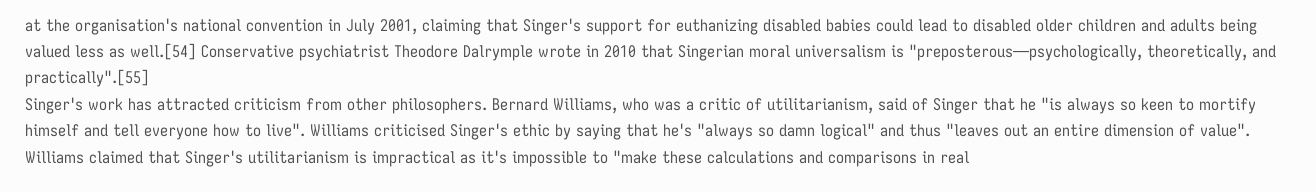at the organisation's national convention in July 2001, claiming that Singer's support for euthanizing disabled babies could lead to disabled older children and adults being valued less as well.[54] Conservative psychiatrist Theodore Dalrymple wrote in 2010 that Singerian moral universalism is "preposterous—psychologically, theoretically, and practically".[55]
Singer's work has attracted criticism from other philosophers. Bernard Williams, who was a critic of utilitarianism, said of Singer that he "is always so keen to mortify himself and tell everyone how to live". Williams criticised Singer's ethic by saying that he's "always so damn logical" and thus "leaves out an entire dimension of value". Williams claimed that Singer's utilitarianism is impractical as it's impossible to "make these calculations and comparisons in real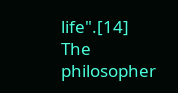life".[14]
The philosopher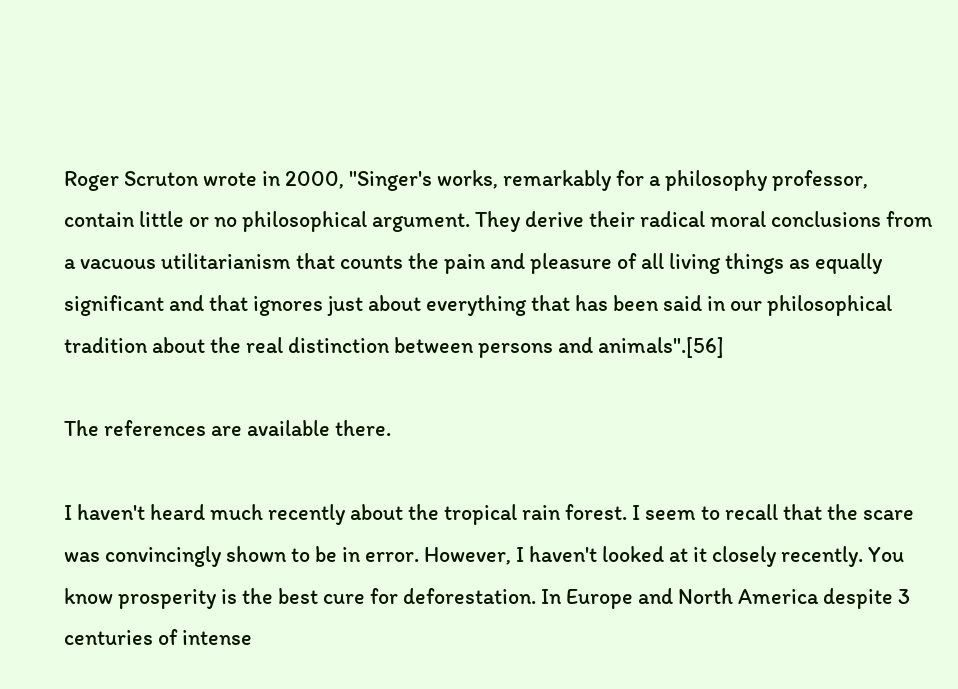Roger Scruton wrote in 2000, "Singer's works, remarkably for a philosophy professor, contain little or no philosophical argument. They derive their radical moral conclusions from a vacuous utilitarianism that counts the pain and pleasure of all living things as equally significant and that ignores just about everything that has been said in our philosophical tradition about the real distinction between persons and animals".[56]

The references are available there.

I haven't heard much recently about the tropical rain forest. I seem to recall that the scare was convincingly shown to be in error. However, I haven't looked at it closely recently. You know prosperity is the best cure for deforestation. In Europe and North America despite 3 centuries of intense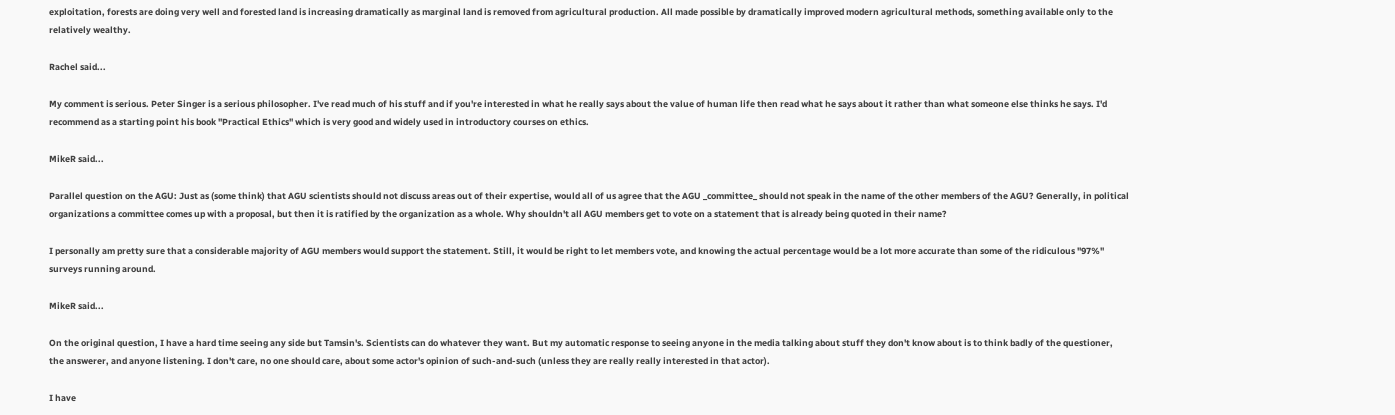exploitation, forests are doing very well and forested land is increasing dramatically as marginal land is removed from agricultural production. All made possible by dramatically improved modern agricultural methods, something available only to the relatively wealthy.

Rachel said...

My comment is serious. Peter Singer is a serious philosopher. I've read much of his stuff and if you're interested in what he really says about the value of human life then read what he says about it rather than what someone else thinks he says. I'd recommend as a starting point his book "Practical Ethics" which is very good and widely used in introductory courses on ethics.

MikeR said...

Parallel question on the AGU: Just as (some think) that AGU scientists should not discuss areas out of their expertise, would all of us agree that the AGU _committee_ should not speak in the name of the other members of the AGU? Generally, in political organizations a committee comes up with a proposal, but then it is ratified by the organization as a whole. Why shouldn't all AGU members get to vote on a statement that is already being quoted in their name?

I personally am pretty sure that a considerable majority of AGU members would support the statement. Still, it would be right to let members vote, and knowing the actual percentage would be a lot more accurate than some of the ridiculous "97%" surveys running around.

MikeR said...

On the original question, I have a hard time seeing any side but Tamsin's. Scientists can do whatever they want. But my automatic response to seeing anyone in the media talking about stuff they don't know about is to think badly of the questioner, the answerer, and anyone listening. I don't care, no one should care, about some actor's opinion of such-and-such (unless they are really really interested in that actor).

I have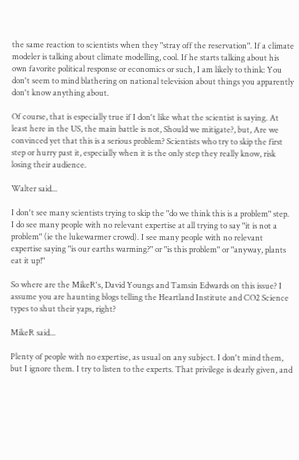the same reaction to scientists when they "stray off the reservation". If a climate modeler is talking about climate modelling, cool. If he starts talking about his own favorite political response or economics or such, I am likely to think: You don't seem to mind blathering on national television about things you apparently don't know anything about.

Of course, that is especially true if I don't like what the scientist is saying. At least here in the US, the main battle is not, Should we mitigate?, but, Are we convinced yet that this is a serious problem? Scientists who try to skip the first step or hurry past it, especially when it is the only step they really know, risk losing their audience.

Walter said...

I don't see many scientists trying to skip the "do we think this is a problem" step. I do see many people with no relevant expertise at all trying to say "it is not a problem" (ie the lukewarmer crowd). I see many people with no relevant expertise saying "is our earths warming?" or "is this problem" or "anyway, plants eat it up!"

So where are the MikeR's, David Youngs and Tamsin Edwards on this issue? I assume you are haunting blogs telling the Heartland Institute and CO2 Science types to shut their yaps, right?

MikeR said...

Plenty of people with no expertise, as usual on any subject. I don't mind them, but I ignore them. I try to listen to the experts. That privilege is dearly given, and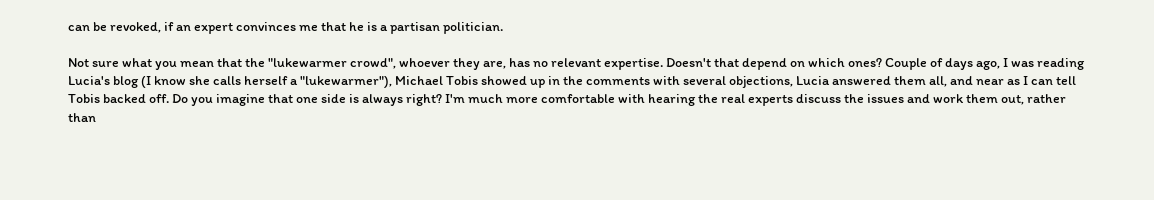can be revoked, if an expert convinces me that he is a partisan politician.

Not sure what you mean that the "lukewarmer crowd", whoever they are, has no relevant expertise. Doesn't that depend on which ones? Couple of days ago, I was reading Lucia's blog (I know she calls herself a "lukewarmer"), Michael Tobis showed up in the comments with several objections, Lucia answered them all, and near as I can tell Tobis backed off. Do you imagine that one side is always right? I'm much more comfortable with hearing the real experts discuss the issues and work them out, rather than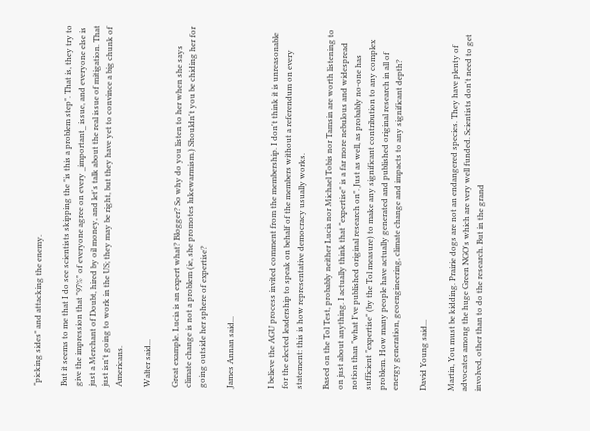"picking sides" and attacking the enemy.

But it seems to me that I do see scientists skipping the "is this a problem step". That is, they try to give the impression that "97%" of everyone agree on every _important_ issue, and everyone else is just a Merchant of Doubt, hired by oil money, and let's talk about the real issue of mitigation. That just isn't going to work in the US; they may be right, but they have yet to convince a big chunk of Americans.

Walter said...

Great example. Lucia is an expert what? Blogger? So why do you listen to her when she says climate change is not a problem (ie, she promotes lukewarmism.) Shouldn't you be chiding her for going outside her sphere of expertise?

James Annan said...


I believe the AGU process invited comment from the membership. I don't think it is unreasonable for the elected leadership to speak on behalf of the members without a referendum on every statement: this is how representative democracy usually works.

Based on the Tol Test, probably neither Lucia nor Michael Tobis nor Tamsin are worth listening to on just about anything. I actually think that "expertise" is a far more nebulous and widespread notion than "what I've published original research on". Just as well, as probably no-one has sufficient "expertise" (by the Tol measure) to make any significant contribution to any complex problem. How many people have actually generated and published original research in all of energy generation, geoengineering, climate change and impacts to any significant depth?

David Young said...

Martin, You must be kidding. Prairie dogs are not an endangered species. They have plenty of advocates among the huge Green NGO's which are very well funded. Scientists don't need to get involved, other than to do the research. But in the grand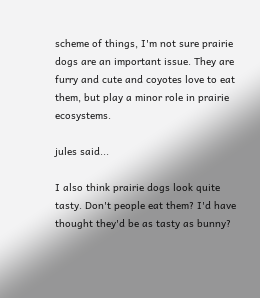scheme of things, I'm not sure prairie dogs are an important issue. They are furry and cute and coyotes love to eat them, but play a minor role in prairie ecosystems.

jules said...

I also think prairie dogs look quite tasty. Don't people eat them? I'd have thought they'd be as tasty as bunny?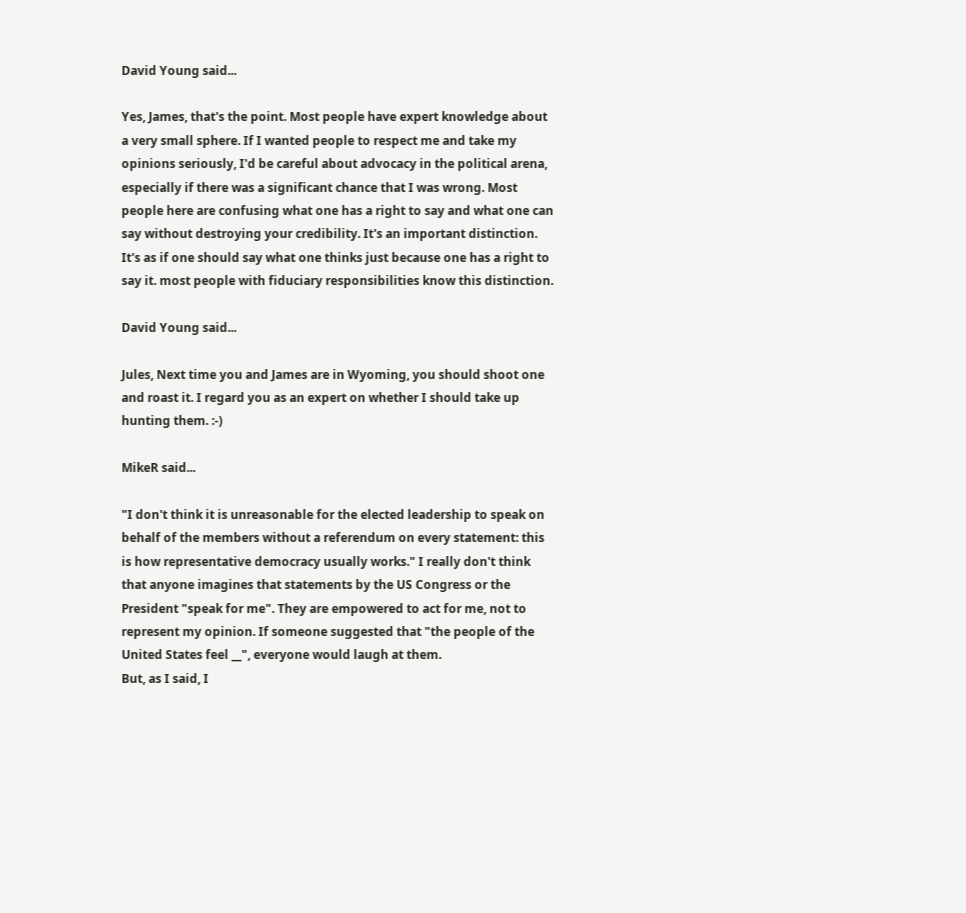David Young said...

Yes, James, that's the point. Most people have expert knowledge about a very small sphere. If I wanted people to respect me and take my opinions seriously, I'd be careful about advocacy in the political arena, especially if there was a significant chance that I was wrong. Most people here are confusing what one has a right to say and what one can say without destroying your credibility. It's an important distinction. It's as if one should say what one thinks just because one has a right to say it. most people with fiduciary responsibilities know this distinction.

David Young said...

Jules, Next time you and James are in Wyoming, you should shoot one and roast it. I regard you as an expert on whether I should take up hunting them. :-)

MikeR said...

"I don't think it is unreasonable for the elected leadership to speak on behalf of the members without a referendum on every statement: this is how representative democracy usually works." I really don't think that anyone imagines that statements by the US Congress or the President "speak for me". They are empowered to act for me, not to represent my opinion. If someone suggested that "the people of the United States feel __", everyone would laugh at them.
But, as I said, I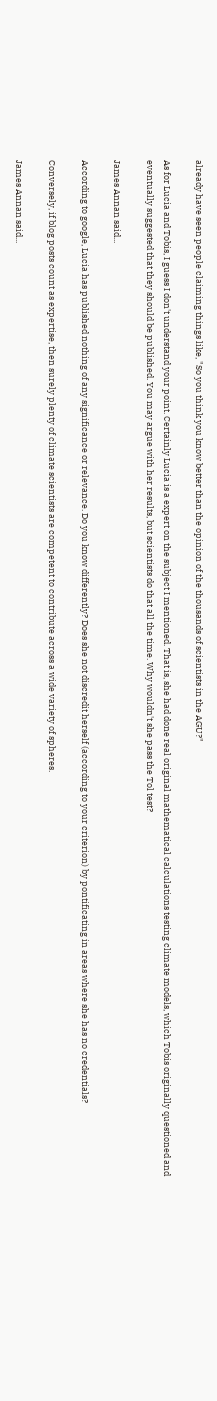already have seen people claiming things like, "So you think you know better than the opinion of the thousands of scientists in the AGU?"

As for Lucia and Tobis, I guess I don't understand your point. Certainly Lucia is a expert on the subject I mentioned. That is, she had done real original mathematical calculations testing climate models, which Tobis originally questioned and eventually suggested that they should be published. You may argue with her results, but scientists do that all the time. Why wouldn't she pass the Tol test?

James Annan said...

According to google, Lucia has published nothing of any significance or relevance. Do you know differently? Does she not discredit herself (according to your criterion) by pontificating in areas where she has no credentials?

Conversely, if blog posts count as expertise, then surely plenty of climate scientists are competent to contribute across a wide variety of spheres.

James Annan said...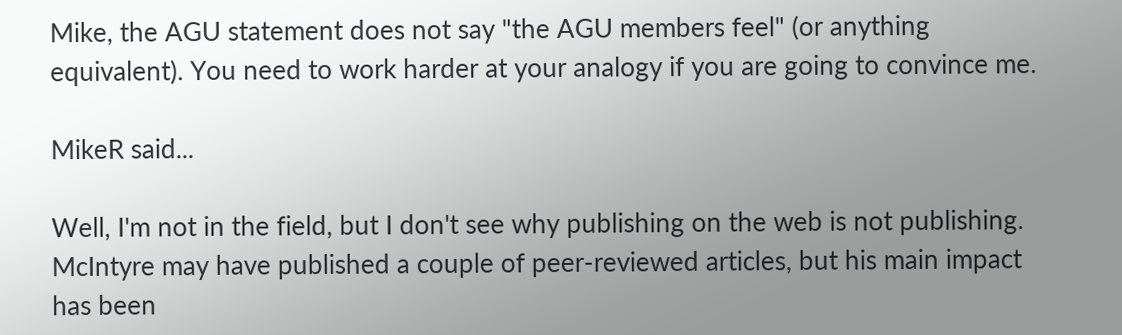Mike, the AGU statement does not say "the AGU members feel" (or anything equivalent). You need to work harder at your analogy if you are going to convince me.

MikeR said...

Well, I'm not in the field, but I don't see why publishing on the web is not publishing. McIntyre may have published a couple of peer-reviewed articles, but his main impact has been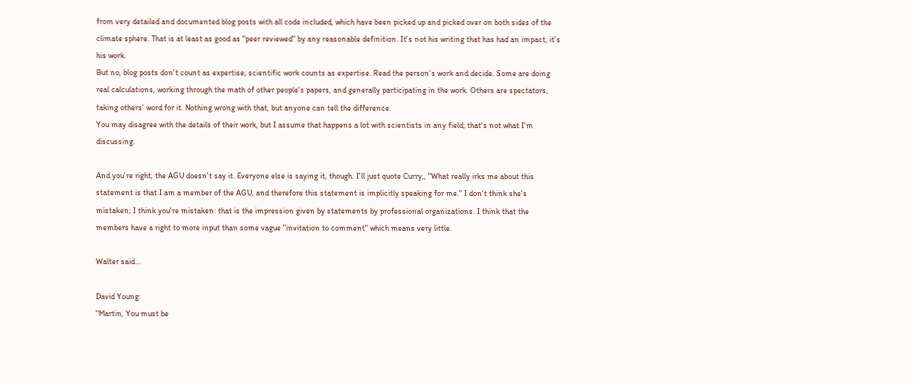from very detailed and documented blog posts with all code included, which have been picked up and picked over on both sides of the climate sphere. That is at least as good as "peer reviewed" by any reasonable definition. It's not his writing that has had an impact, it's his work.
But no, blog posts don't count as expertise; scientific work counts as expertise. Read the person's work and decide. Some are doing real calculations, working through the math of other people's papers, and generally participating in the work. Others are spectators, taking others' word for it. Nothing wrong with that, but anyone can tell the difference.
You may disagree with the details of their work, but I assume that happens a lot with scientists in any field; that's not what I'm discussing.

And you're right, the AGU doesn't say it. Everyone else is saying it, though. I'll just quote Curry,, "What really irks me about this statement is that I am a member of the AGU, and therefore this statement is implicitly speaking for me." I don't think she's mistaken; I think you're mistaken: that is the impression given by statements by professional organizations. I think that the members have a right to more input than some vague "invitation to comment" which means very little.

Walter said...

David Young:
"Martin, You must be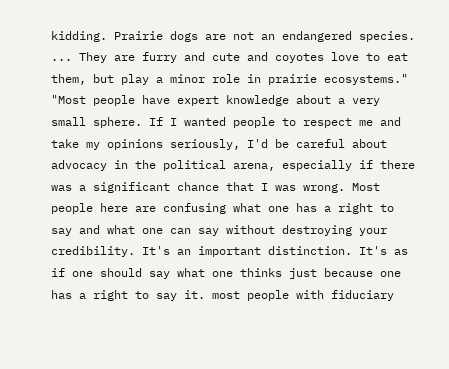kidding. Prairie dogs are not an endangered species. ... They are furry and cute and coyotes love to eat them, but play a minor role in prairie ecosystems."
"Most people have expert knowledge about a very small sphere. If I wanted people to respect me and take my opinions seriously, I'd be careful about advocacy in the political arena, especially if there was a significant chance that I was wrong. Most people here are confusing what one has a right to say and what one can say without destroying your credibility. It's an important distinction. It's as if one should say what one thinks just because one has a right to say it. most people with fiduciary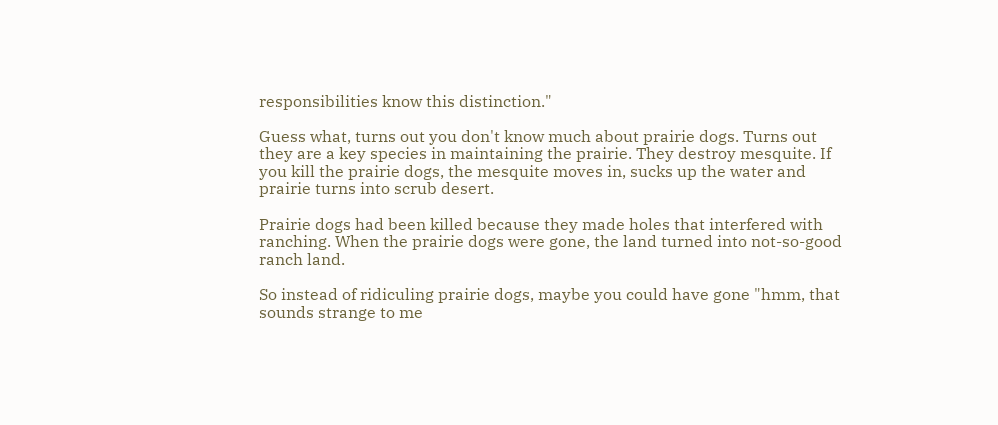responsibilities know this distinction."

Guess what, turns out you don't know much about prairie dogs. Turns out they are a key species in maintaining the prairie. They destroy mesquite. If you kill the prairie dogs, the mesquite moves in, sucks up the water and prairie turns into scrub desert.

Prairie dogs had been killed because they made holes that interfered with ranching. When the prairie dogs were gone, the land turned into not-so-good ranch land.

So instead of ridiculing prairie dogs, maybe you could have gone "hmm, that sounds strange to me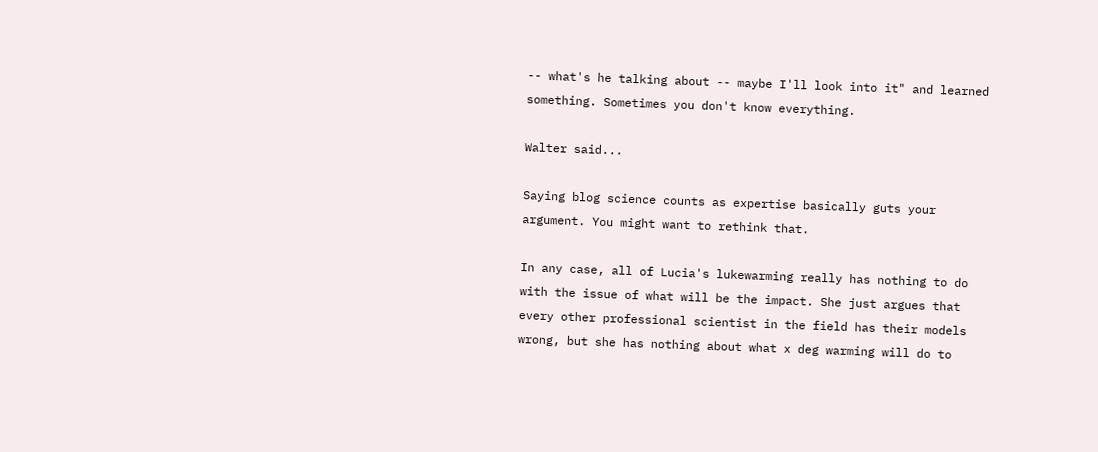-- what's he talking about -- maybe I'll look into it" and learned something. Sometimes you don't know everything.

Walter said...

Saying blog science counts as expertise basically guts your argument. You might want to rethink that.

In any case, all of Lucia's lukewarming really has nothing to do with the issue of what will be the impact. She just argues that every other professional scientist in the field has their models wrong, but she has nothing about what x deg warming will do to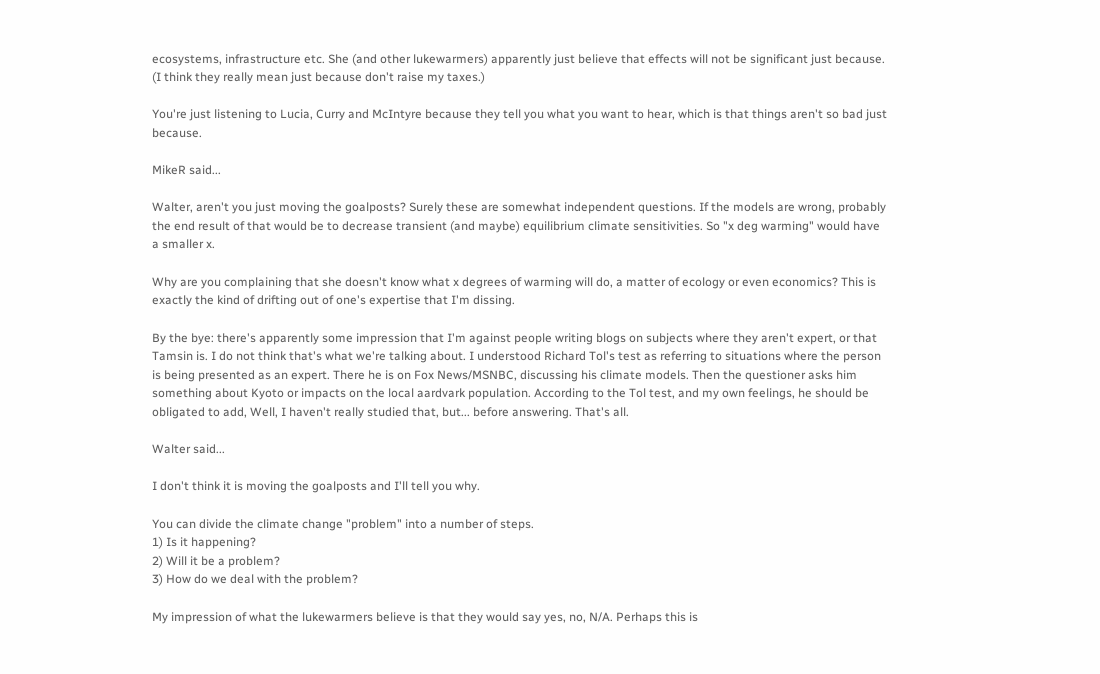ecosystems, infrastructure etc. She (and other lukewarmers) apparently just believe that effects will not be significant just because. (I think they really mean just because don't raise my taxes.)

You're just listening to Lucia, Curry and McIntyre because they tell you what you want to hear, which is that things aren't so bad just because.

MikeR said...

Walter, aren't you just moving the goalposts? Surely these are somewhat independent questions. If the models are wrong, probably the end result of that would be to decrease transient (and maybe) equilibrium climate sensitivities. So "x deg warming" would have a smaller x.

Why are you complaining that she doesn't know what x degrees of warming will do, a matter of ecology or even economics? This is exactly the kind of drifting out of one's expertise that I'm dissing.

By the bye: there's apparently some impression that I'm against people writing blogs on subjects where they aren't expert, or that Tamsin is. I do not think that's what we're talking about. I understood Richard Tol's test as referring to situations where the person is being presented as an expert. There he is on Fox News/MSNBC, discussing his climate models. Then the questioner asks him something about Kyoto or impacts on the local aardvark population. According to the Tol test, and my own feelings, he should be obligated to add, Well, I haven't really studied that, but... before answering. That's all.

Walter said...

I don't think it is moving the goalposts and I'll tell you why.

You can divide the climate change "problem" into a number of steps.
1) Is it happening?
2) Will it be a problem?
3) How do we deal with the problem?

My impression of what the lukewarmers believe is that they would say yes, no, N/A. Perhaps this is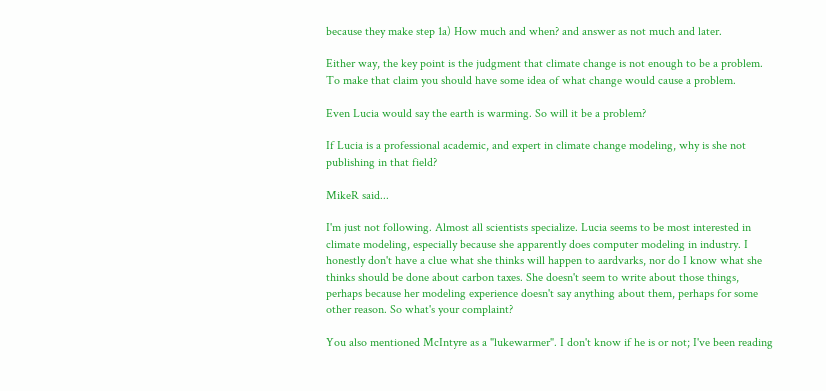because they make step 1a) How much and when? and answer as not much and later.

Either way, the key point is the judgment that climate change is not enough to be a problem. To make that claim you should have some idea of what change would cause a problem.

Even Lucia would say the earth is warming. So will it be a problem?

If Lucia is a professional academic, and expert in climate change modeling, why is she not publishing in that field?

MikeR said...

I'm just not following. Almost all scientists specialize. Lucia seems to be most interested in climate modeling, especially because she apparently does computer modeling in industry. I honestly don't have a clue what she thinks will happen to aardvarks, nor do I know what she thinks should be done about carbon taxes. She doesn't seem to write about those things, perhaps because her modeling experience doesn't say anything about them, perhaps for some other reason. So what's your complaint?

You also mentioned McIntyre as a "lukewarmer". I don't know if he is or not; I've been reading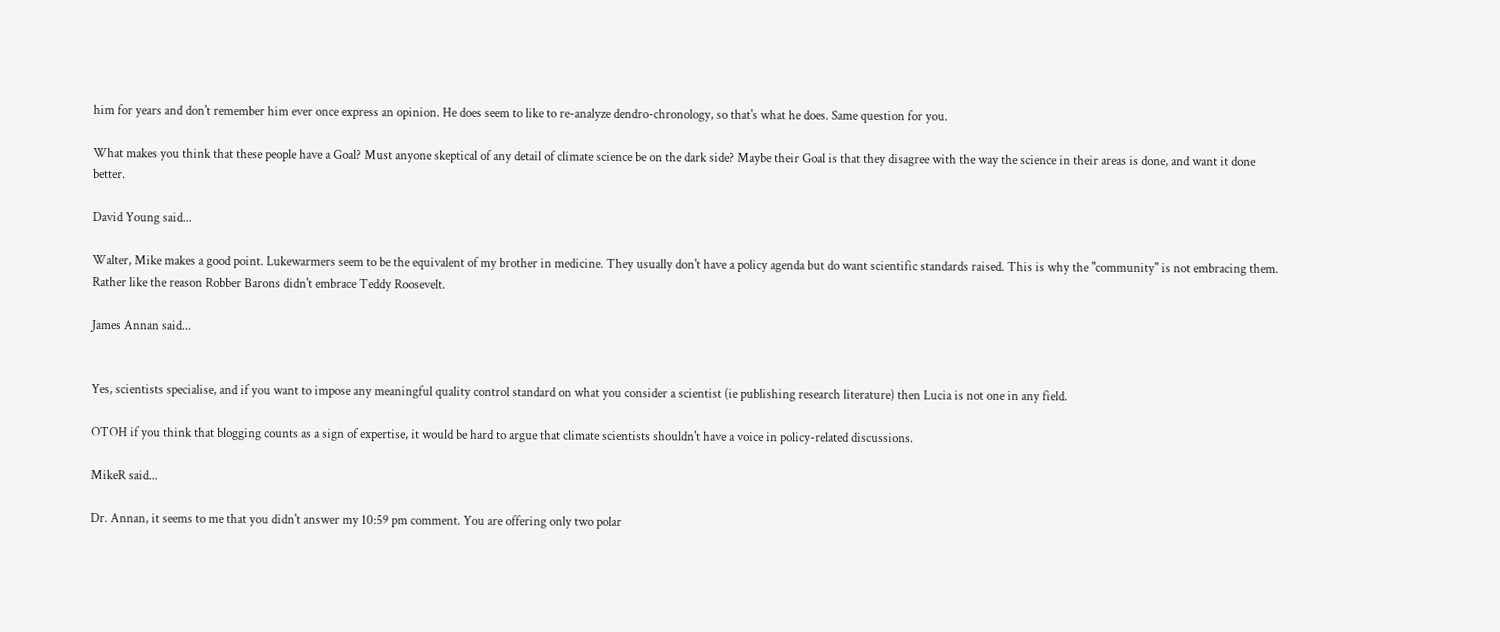him for years and don't remember him ever once express an opinion. He does seem to like to re-analyze dendro-chronology, so that's what he does. Same question for you.

What makes you think that these people have a Goal? Must anyone skeptical of any detail of climate science be on the dark side? Maybe their Goal is that they disagree with the way the science in their areas is done, and want it done better.

David Young said...

Walter, Mike makes a good point. Lukewarmers seem to be the equivalent of my brother in medicine. They usually don't have a policy agenda but do want scientific standards raised. This is why the "community" is not embracing them. Rather like the reason Robber Barons didn't embrace Teddy Roosevelt.

James Annan said...


Yes, scientists specialise, and if you want to impose any meaningful quality control standard on what you consider a scientist (ie publishing research literature) then Lucia is not one in any field.

OTOH if you think that blogging counts as a sign of expertise, it would be hard to argue that climate scientists shouldn't have a voice in policy-related discussions.

MikeR said...

Dr. Annan, it seems to me that you didn't answer my 10:59 pm comment. You are offering only two polar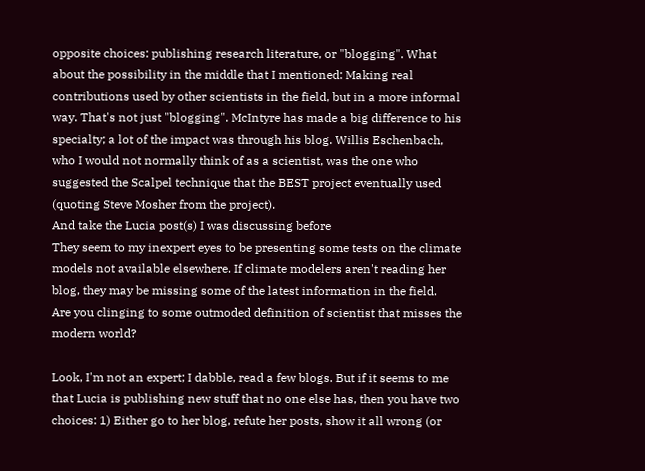opposite choices: publishing research literature, or "blogging". What about the possibility in the middle that I mentioned: Making real contributions used by other scientists in the field, but in a more informal way. That's not just "blogging". McIntyre has made a big difference to his specialty; a lot of the impact was through his blog. Willis Eschenbach, who I would not normally think of as a scientist, was the one who suggested the Scalpel technique that the BEST project eventually used (quoting Steve Mosher from the project).
And take the Lucia post(s) I was discussing before
They seem to my inexpert eyes to be presenting some tests on the climate models not available elsewhere. If climate modelers aren't reading her blog, they may be missing some of the latest information in the field.
Are you clinging to some outmoded definition of scientist that misses the modern world?

Look, I'm not an expert; I dabble, read a few blogs. But if it seems to me that Lucia is publishing new stuff that no one else has, then you have two choices: 1) Either go to her blog, refute her posts, show it all wrong (or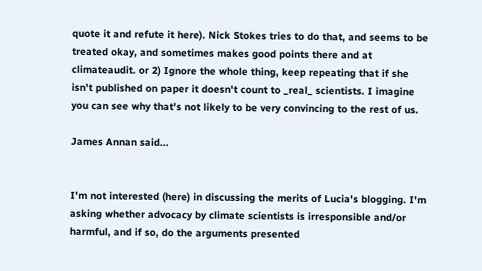quote it and refute it here). Nick Stokes tries to do that, and seems to be treated okay, and sometimes makes good points there and at climateaudit. or 2) Ignore the whole thing, keep repeating that if she isn't published on paper it doesn't count to _real_ scientists. I imagine you can see why that's not likely to be very convincing to the rest of us.

James Annan said...


I'm not interested (here) in discussing the merits of Lucia's blogging. I'm asking whether advocacy by climate scientists is irresponsible and/or harmful, and if so, do the arguments presented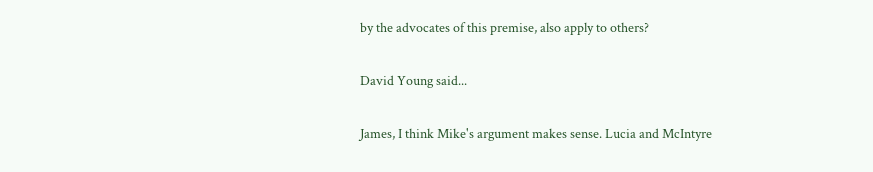by the advocates of this premise, also apply to others?

David Young said...

James, I think Mike's argument makes sense. Lucia and McIntyre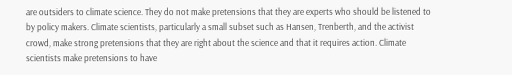are outsiders to climate science. They do not make pretensions that they are experts who should be listened to by policy makers. Climate scientists, particularly a small subset such as Hansen, Trenberth, and the activist crowd, make strong pretensions that they are right about the science and that it requires action. Climate scientists make pretensions to have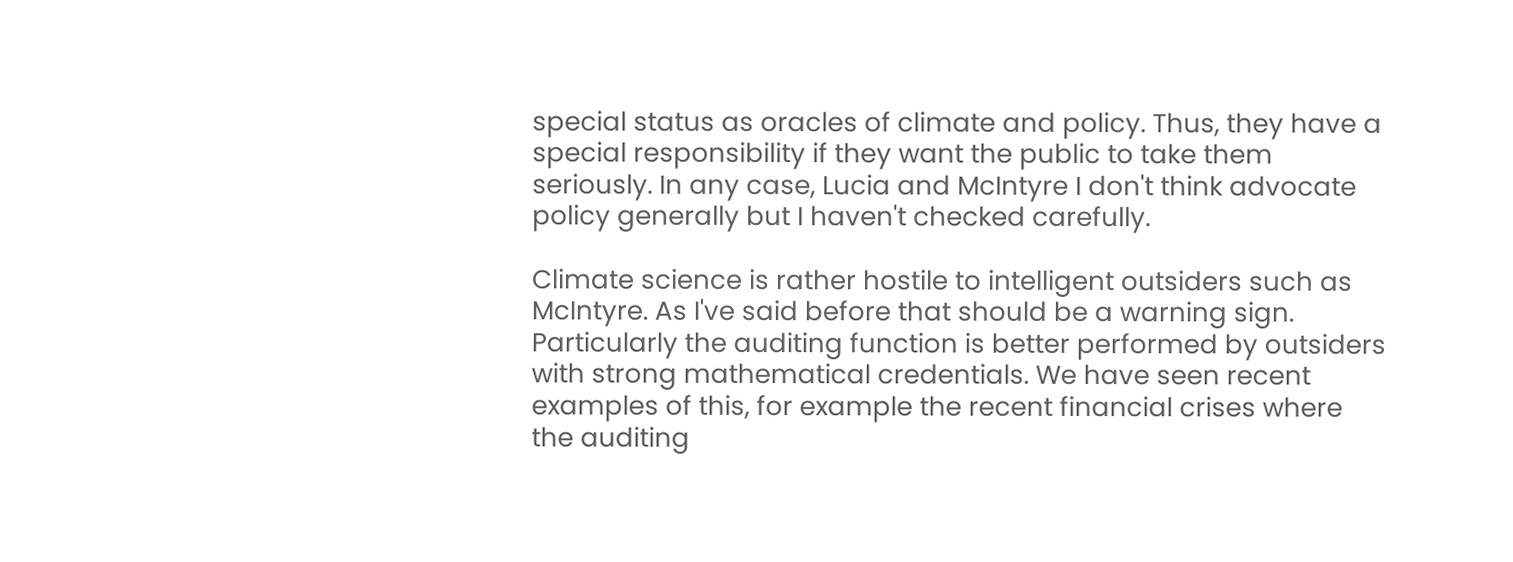special status as oracles of climate and policy. Thus, they have a special responsibility if they want the public to take them seriously. In any case, Lucia and McIntyre I don't think advocate policy generally but I haven't checked carefully.

Climate science is rather hostile to intelligent outsiders such as McIntyre. As I've said before that should be a warning sign. Particularly the auditing function is better performed by outsiders with strong mathematical credentials. We have seen recent examples of this, for example the recent financial crises where the auditing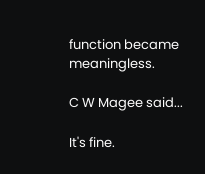function became meaningless.

C W Magee said...

It's fine.